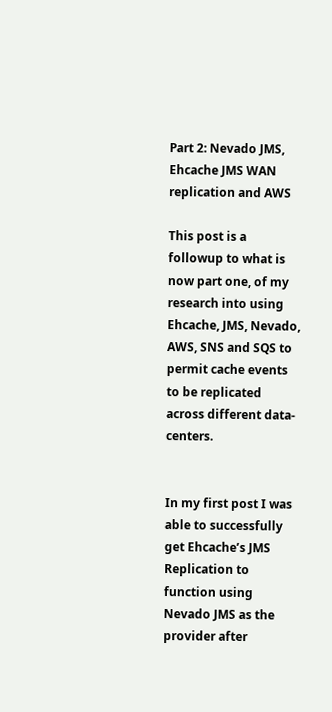Part 2: Nevado JMS, Ehcache JMS WAN replication and AWS

This post is a followup to what is now part one, of my research into using Ehcache, JMS, Nevado, AWS, SNS and SQS to permit cache events to be replicated across different data-centers.


In my first post I was able to successfully get Ehcache’s JMS Replication to function using Nevado JMS as the provider after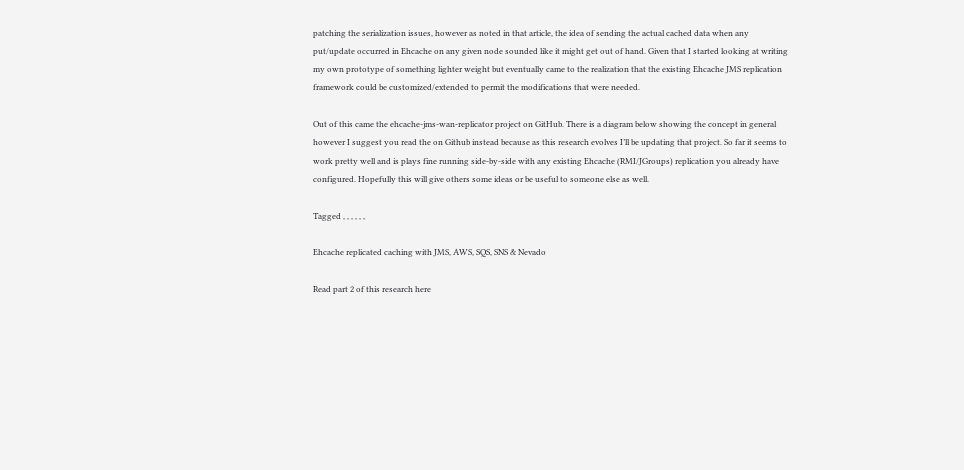patching the serialization issues, however as noted in that article, the idea of sending the actual cached data when any put/update occurred in Ehcache on any given node sounded like it might get out of hand. Given that I started looking at writing my own prototype of something lighter weight but eventually came to the realization that the existing Ehcache JMS replication framework could be customized/extended to permit the modifications that were needed.

Out of this came the ehcache-jms-wan-replicator project on GitHub. There is a diagram below showing the concept in general however I suggest you read the on Github instead because as this research evolves I’ll be updating that project. So far it seems to work pretty well and is plays fine running side-by-side with any existing Ehcache (RMI/JGroups) replication you already have configured. Hopefully this will give others some ideas or be useful to someone else as well.

Tagged , , , , , ,

Ehcache replicated caching with JMS, AWS, SQS, SNS & Nevado

Read part 2 of this research here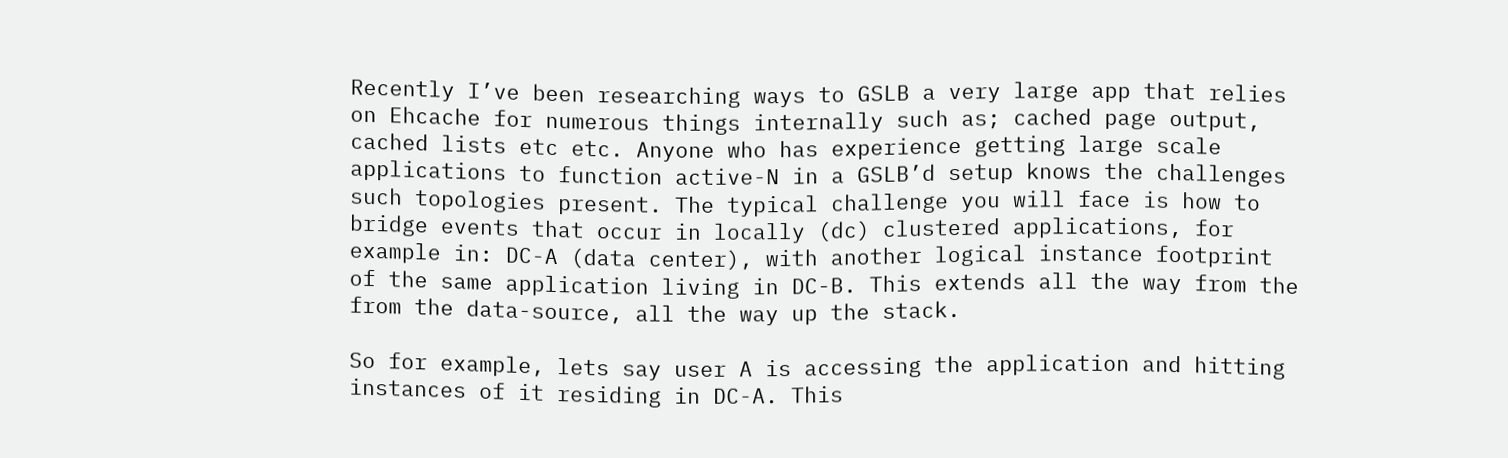Recently I’ve been researching ways to GSLB a very large app that relies on Ehcache for numerous things internally such as; cached page output, cached lists etc etc. Anyone who has experience getting large scale applications to function active-N in a GSLB’d setup knows the challenges such topologies present. The typical challenge you will face is how to bridge events that occur in locally (dc) clustered applications, for example in: DC-A (data center), with another logical instance footprint of the same application living in DC-B. This extends all the way from the from the data-source, all the way up the stack.

So for example, lets say user A is accessing the application and hitting instances of it residing in DC-A. This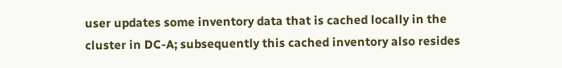user updates some inventory data that is cached locally in the cluster in DC-A; subsequently this cached inventory also resides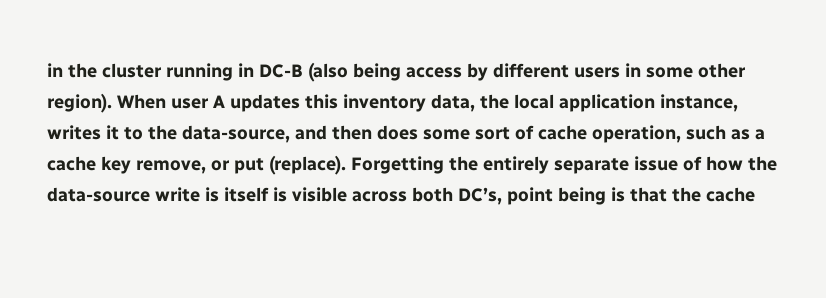in the cluster running in DC-B (also being access by different users in some other region). When user A updates this inventory data, the local application instance, writes it to the data-source, and then does some sort of cache operation, such as a cache key remove, or put (replace). Forgetting the entirely separate issue of how the data-source write is itself is visible across both DC’s, point being is that the cache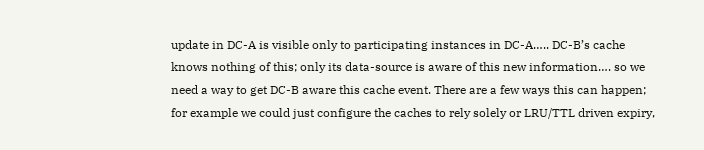update in DC-A is visible only to participating instances in DC-A….. DC-B’s cache knows nothing of this; only its data-source is aware of this new information…. so we need a way to get DC-B aware this cache event. There are a few ways this can happen; for example we could just configure the caches to rely solely or LRU/TTL driven expiry,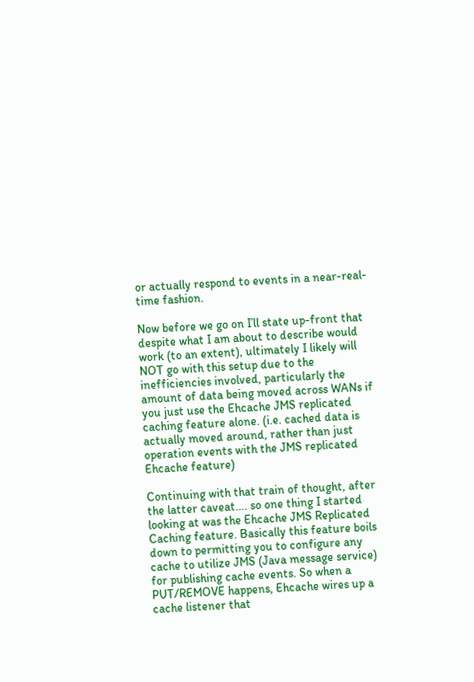or actually respond to events in a near-real-time fashion.

Now before we go on I’ll state up-front that despite what I am about to describe would work (to an extent), ultimately I likely will NOT go with this setup due to the inefficiencies involved, particularly the amount of data being moved across WANs if you just use the Ehcache JMS replicated caching feature alone. (i.e. cached data is actually moved around, rather than just operation events with the JMS replicated Ehcache feature)

Continuing with that train of thought, after the latter caveat…. so one thing I started looking at was the Ehcache JMS Replicated Caching feature. Basically this feature boils down to permitting you to configure any cache to utilize JMS (Java message service) for publishing cache events. So when a PUT/REMOVE happens, Ehcache wires up a cache listener that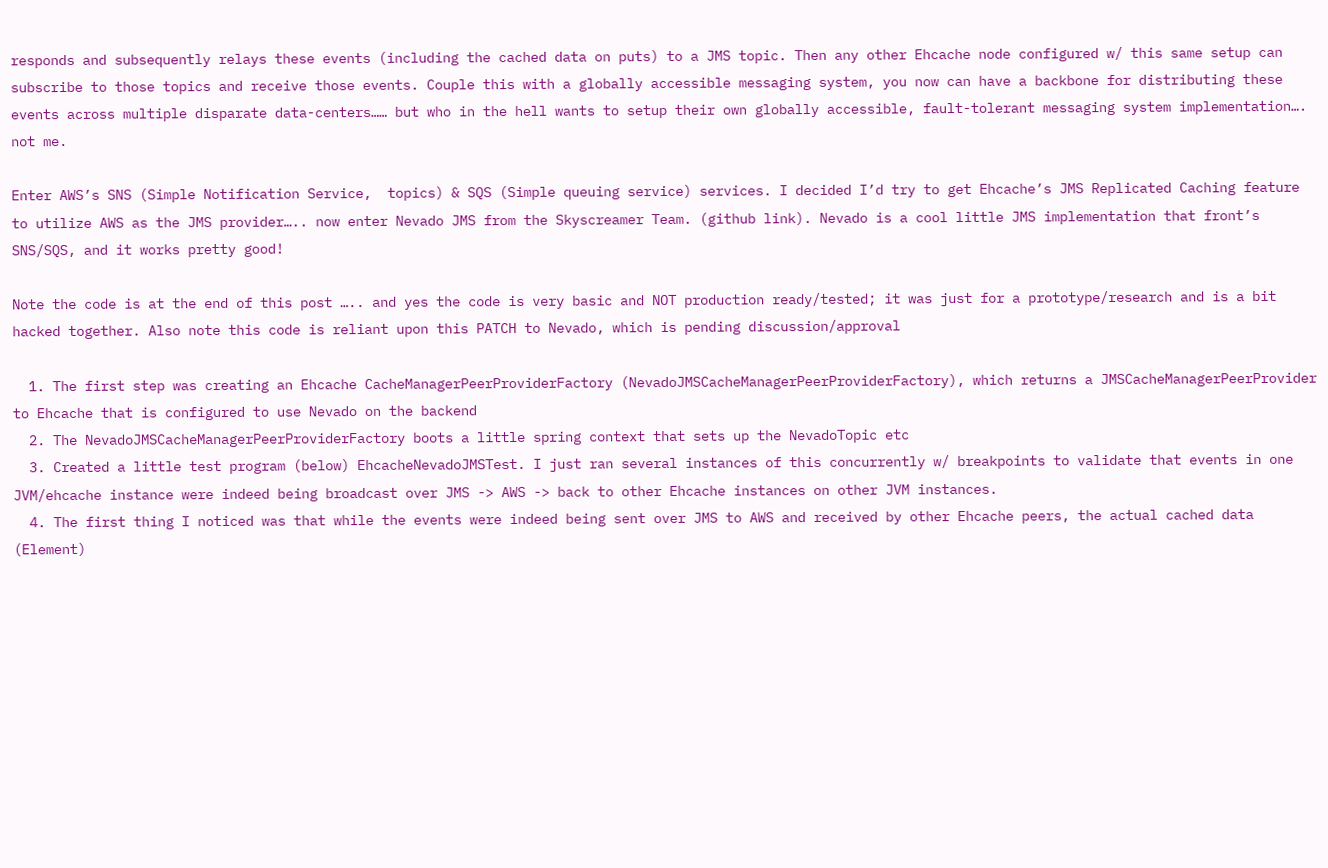responds and subsequently relays these events (including the cached data on puts) to a JMS topic. Then any other Ehcache node configured w/ this same setup can subscribe to those topics and receive those events. Couple this with a globally accessible messaging system, you now can have a backbone for distributing these events across multiple disparate data-centers…… but who in the hell wants to setup their own globally accessible, fault-tolerant messaging system implementation…. not me.

Enter AWS’s SNS (Simple Notification Service,  topics) & SQS (Simple queuing service) services. I decided I’d try to get Ehcache’s JMS Replicated Caching feature to utilize AWS as the JMS provider….. now enter Nevado JMS from the Skyscreamer Team. (github link). Nevado is a cool little JMS implementation that front’s SNS/SQS, and it works pretty good!

Note the code is at the end of this post ….. and yes the code is very basic and NOT production ready/tested; it was just for a prototype/research and is a bit hacked together. Also note this code is reliant upon this PATCH to Nevado, which is pending discussion/approval

  1. The first step was creating an Ehcache CacheManagerPeerProviderFactory (NevadoJMSCacheManagerPeerProviderFactory), which returns a JMSCacheManagerPeerProvider to Ehcache that is configured to use Nevado on the backend
  2. The NevadoJMSCacheManagerPeerProviderFactory boots a little spring context that sets up the NevadoTopic etc
  3. Created a little test program (below) EhcacheNevadoJMSTest. I just ran several instances of this concurrently w/ breakpoints to validate that events in one JVM/ehcache instance were indeed being broadcast over JMS -> AWS -> back to other Ehcache instances on other JVM instances.
  4. The first thing I noticed was that while the events were indeed being sent over JMS to AWS and received by other Ehcache peers, the actual cached data (Element)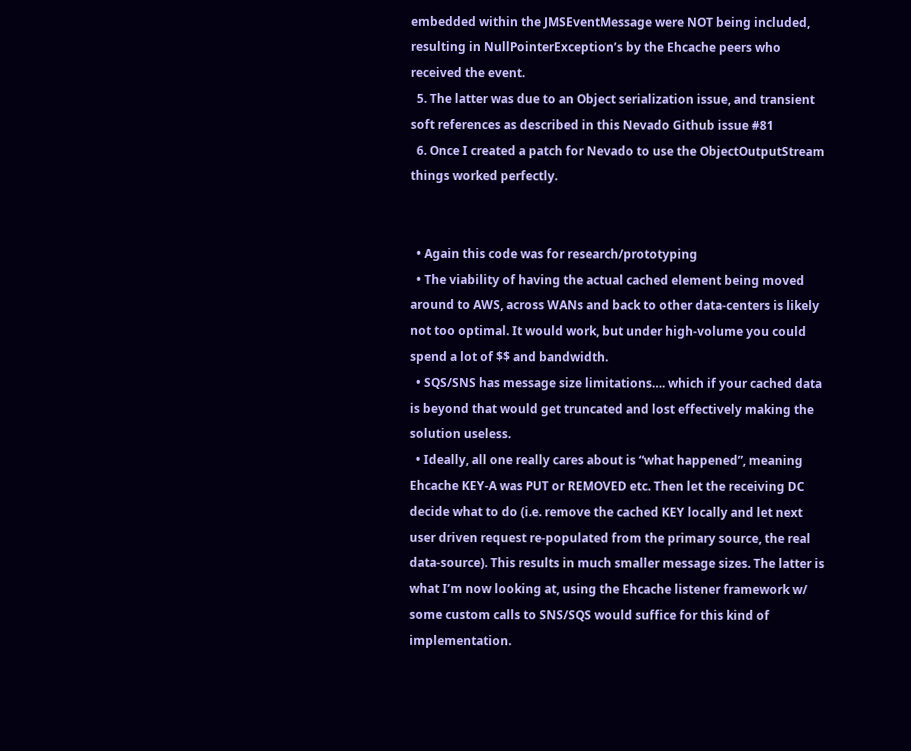embedded within the JMSEventMessage were NOT being included, resulting in NullPointerException’s by the Ehcache peers who received the event.
  5. The latter was due to an Object serialization issue, and transient soft references as described in this Nevado Github issue #81
  6. Once I created a patch for Nevado to use the ObjectOutputStream things worked perfectly.


  • Again this code was for research/prototyping
  • The viability of having the actual cached element being moved around to AWS, across WANs and back to other data-centers is likely not too optimal. It would work, but under high-volume you could spend a lot of $$ and bandwidth.
  • SQS/SNS has message size limitations…. which if your cached data is beyond that would get truncated and lost effectively making the solution useless.
  • Ideally, all one really cares about is “what happened”, meaning Ehcache KEY-A was PUT or REMOVED etc. Then let the receiving DC decide what to do (i.e. remove the cached KEY locally and let next user driven request re-populated from the primary source, the real data-source). This results in much smaller message sizes. The latter is what I’m now looking at, using the Ehcache listener framework w/ some custom calls to SNS/SQS would suffice for this kind of implementation.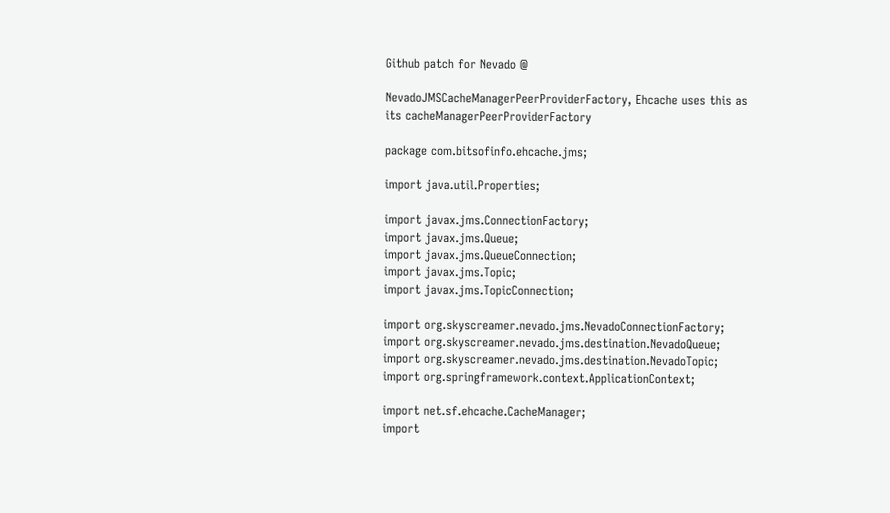Github patch for Nevado @

NevadoJMSCacheManagerPeerProviderFactory, Ehcache uses this as its cacheManagerPeerProviderFactory

package com.bitsofinfo.ehcache.jms;

import java.util.Properties;

import javax.jms.ConnectionFactory;
import javax.jms.Queue;
import javax.jms.QueueConnection;
import javax.jms.Topic;
import javax.jms.TopicConnection;

import org.skyscreamer.nevado.jms.NevadoConnectionFactory;
import org.skyscreamer.nevado.jms.destination.NevadoQueue;
import org.skyscreamer.nevado.jms.destination.NevadoTopic;
import org.springframework.context.ApplicationContext;

import net.sf.ehcache.CacheManager;
import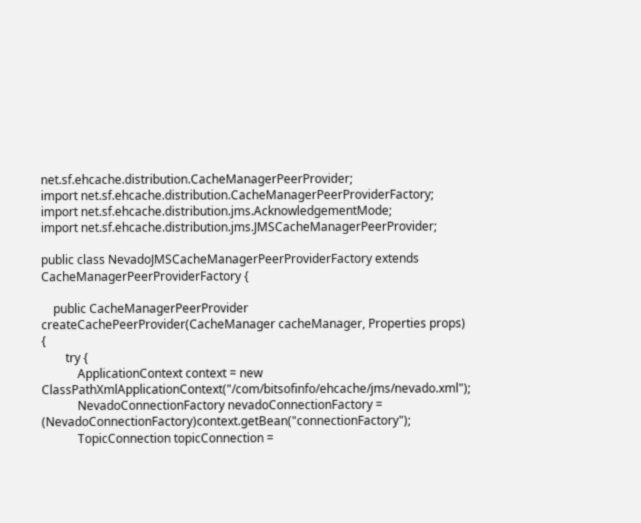net.sf.ehcache.distribution.CacheManagerPeerProvider;
import net.sf.ehcache.distribution.CacheManagerPeerProviderFactory;
import net.sf.ehcache.distribution.jms.AcknowledgementMode;
import net.sf.ehcache.distribution.jms.JMSCacheManagerPeerProvider;

public class NevadoJMSCacheManagerPeerProviderFactory extends CacheManagerPeerProviderFactory {

    public CacheManagerPeerProvider createCachePeerProvider(CacheManager cacheManager, Properties props) {
        try {
            ApplicationContext context = new ClassPathXmlApplicationContext("/com/bitsofinfo/ehcache/jms/nevado.xml");
            NevadoConnectionFactory nevadoConnectionFactory = (NevadoConnectionFactory)context.getBean("connectionFactory");
            TopicConnection topicConnection =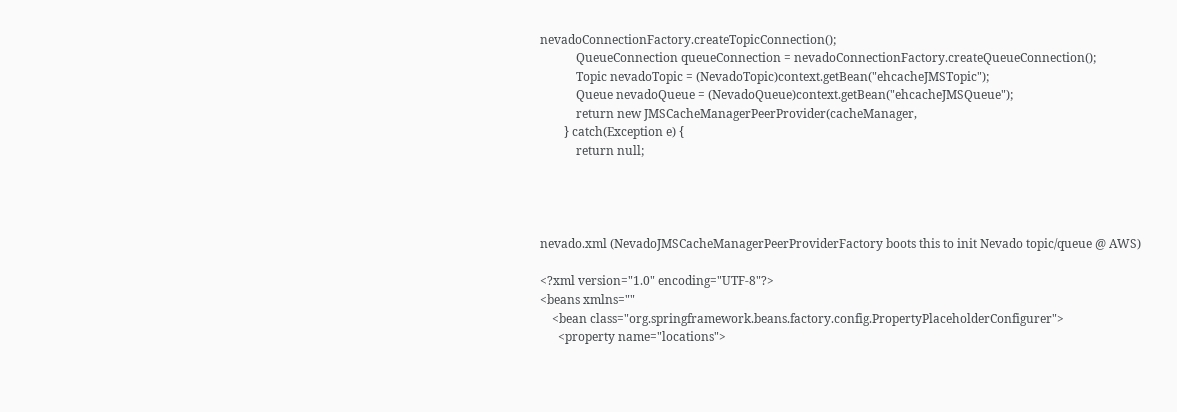nevadoConnectionFactory.createTopicConnection();
            QueueConnection queueConnection = nevadoConnectionFactory.createQueueConnection();
            Topic nevadoTopic = (NevadoTopic)context.getBean("ehcacheJMSTopic");
            Queue nevadoQueue = (NevadoQueue)context.getBean("ehcacheJMSQueue");
            return new JMSCacheManagerPeerProvider(cacheManager,
        } catch(Exception e) {
            return null;




nevado.xml (NevadoJMSCacheManagerPeerProviderFactory boots this to init Nevado topic/queue @ AWS)

<?xml version="1.0" encoding="UTF-8"?>
<beans xmlns=""
    <bean class="org.springframework.beans.factory.config.PropertyPlaceholderConfigurer">
      <property name="locations">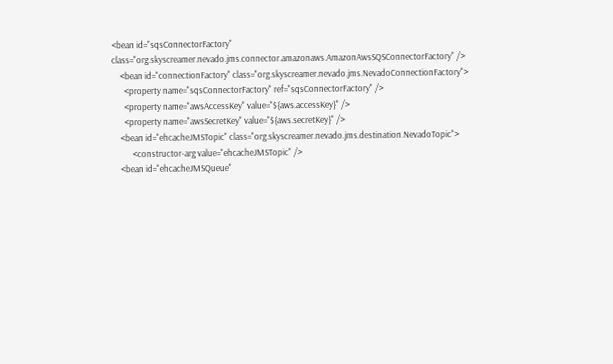<bean id="sqsConnectorFactory" class="org.skyscreamer.nevado.jms.connector.amazonaws.AmazonAwsSQSConnectorFactory" />
    <bean id="connectionFactory" class="org.skyscreamer.nevado.jms.NevadoConnectionFactory">
      <property name="sqsConnectorFactory" ref="sqsConnectorFactory" />
      <property name="awsAccessKey" value="${aws.accessKey}" />
      <property name="awsSecretKey" value="${aws.secretKey}" />
    <bean id="ehcacheJMSTopic" class="org.skyscreamer.nevado.jms.destination.NevadoTopic">
          <constructor-arg value="ehcacheJMSTopic" />
    <bean id="ehcacheJMSQueue"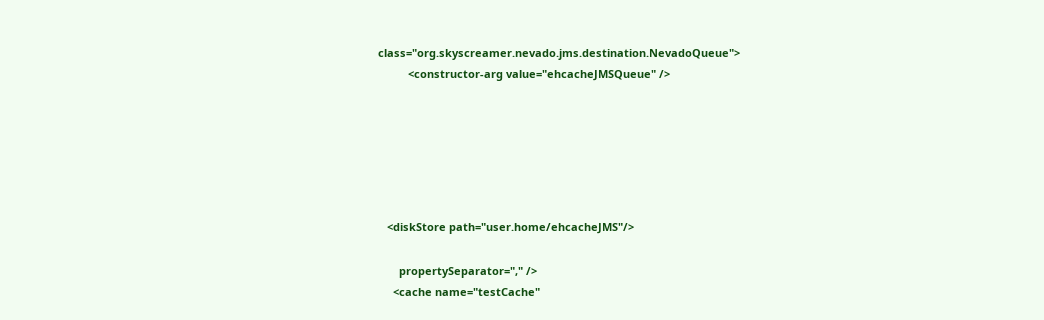class="org.skyscreamer.nevado.jms.destination.NevadoQueue">
          <constructor-arg value="ehcacheJMSQueue" />






   <diskStore path="user.home/ehcacheJMS"/>

       propertySeparator="," />
     <cache name="testCache"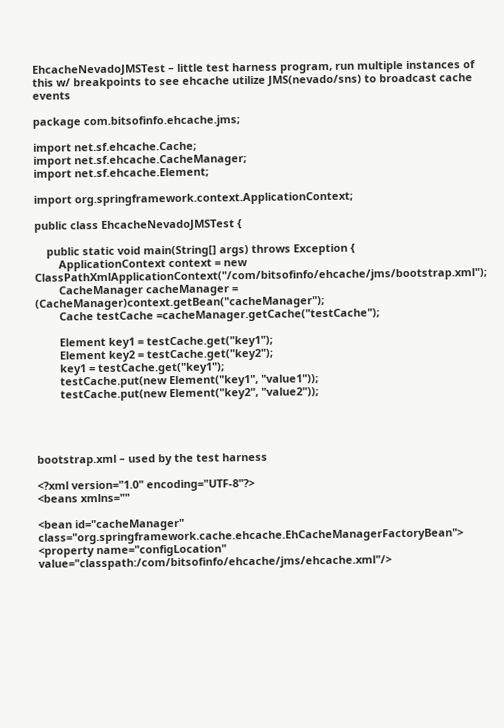EhcacheNevadoJMSTest – little test harness program, run multiple instances of this w/ breakpoints to see ehcache utilize JMS(nevado/sns) to broadcast cache events

package com.bitsofinfo.ehcache.jms;

import net.sf.ehcache.Cache;
import net.sf.ehcache.CacheManager;
import net.sf.ehcache.Element;

import org.springframework.context.ApplicationContext;

public class EhcacheNevadoJMSTest {

    public static void main(String[] args) throws Exception {
        ApplicationContext context = new ClassPathXmlApplicationContext("/com/bitsofinfo/ehcache/jms/bootstrap.xml");
        CacheManager cacheManager = (CacheManager)context.getBean("cacheManager");
        Cache testCache =cacheManager.getCache("testCache");

        Element key1 = testCache.get("key1");
        Element key2 = testCache.get("key2");
        key1 = testCache.get("key1");
        testCache.put(new Element("key1", "value1"));
        testCache.put(new Element("key2", "value2"));




bootstrap.xml – used by the test harness

<?xml version="1.0" encoding="UTF-8"?>
<beans xmlns=""

<bean id="cacheManager" class="org.springframework.cache.ehcache.EhCacheManagerFactoryBean">
<property name="configLocation" value="classpath:/com/bitsofinfo/ehcache/jms/ehcache.xml"/>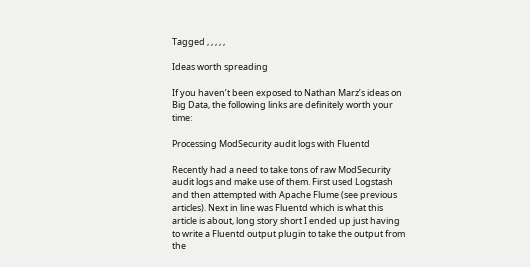Tagged , , , , ,

Ideas worth spreading

If you haven’t been exposed to Nathan Marz’s ideas on Big Data, the following links are definitely worth your time:

Processing ModSecurity audit logs with Fluentd

Recently had a need to take tons of raw ModSecurity audit logs and make use of them. First used Logstash and then attempted with Apache Flume (see previous articles). Next in line was Fluentd which is what this article is about, long story short I ended up just having to write a Fluentd output plugin to take the output from the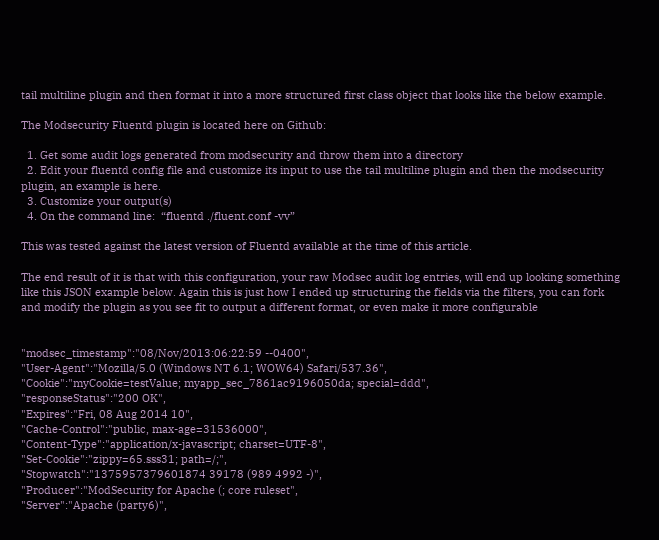tail multiline plugin and then format it into a more structured first class object that looks like the below example.

The Modsecurity Fluentd plugin is located here on Github:

  1. Get some audit logs generated from modsecurity and throw them into a directory
  2. Edit your fluentd config file and customize its input to use the tail multiline plugin and then the modsecurity plugin, an example is here.
  3. Customize your output(s)
  4. On the command line:  “fluentd ./fluent.conf -vv”

This was tested against the latest version of Fluentd available at the time of this article.

The end result of it is that with this configuration, your raw Modsec audit log entries, will end up looking something like this JSON example below. Again this is just how I ended up structuring the fields via the filters, you can fork and modify the plugin as you see fit to output a different format, or even make it more configurable


"modsec_timestamp":"08/Nov/2013:06:22:59 --0400",
"User-Agent":"Mozilla/5.0 (Windows NT 6.1; WOW64) Safari/537.36",
"Cookie":"myCookie=testValue; myapp_sec_7861ac9196050da; special=ddd",
"responseStatus":"200 OK",
"Expires":"Fri, 08 Aug 2014 10",
"Cache-Control":"public, max-age=31536000",
"Content-Type":"application/x-javascript; charset=UTF-8",
"Set-Cookie":"zippy=65.sss31; path=/;",
"Stopwatch":"1375957379601874 39178 (989 4992 -)",
"Producer":"ModSecurity for Apache (; core ruleset",
"Server":"Apache (party6)",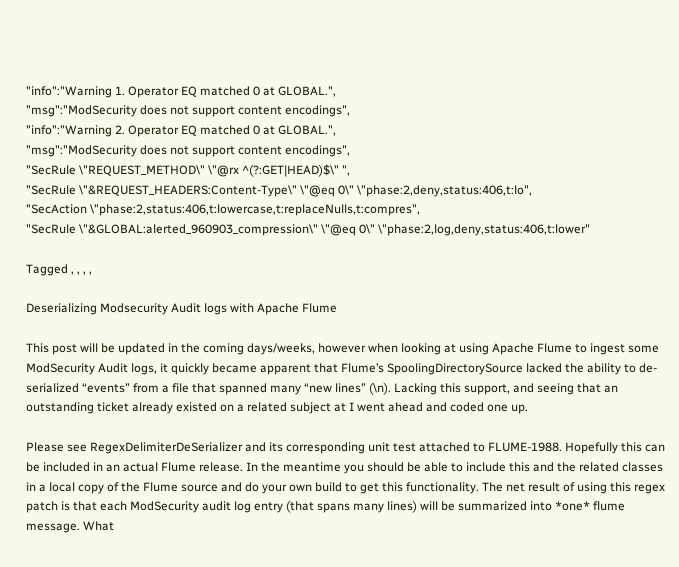"info":"Warning 1. Operator EQ matched 0 at GLOBAL.",
"msg":"ModSecurity does not support content encodings",
"info":"Warning 2. Operator EQ matched 0 at GLOBAL.",
"msg":"ModSecurity does not support content encodings",
"SecRule \"REQUEST_METHOD\" \"@rx ^(?:GET|HEAD)$\" ",
"SecRule \"&REQUEST_HEADERS:Content-Type\" \"@eq 0\" \"phase:2,deny,status:406,t:lo",
"SecAction \"phase:2,status:406,t:lowercase,t:replaceNulls,t:compres",
"SecRule \"&GLOBAL:alerted_960903_compression\" \"@eq 0\" \"phase:2,log,deny,status:406,t:lower"

Tagged , , , ,

Deserializing Modsecurity Audit logs with Apache Flume

This post will be updated in the coming days/weeks, however when looking at using Apache Flume to ingest some ModSecurity Audit logs, it quickly became apparent that Flume’s SpoolingDirectorySource lacked the ability to de-serialized “events” from a file that spanned many “new lines” (\n). Lacking this support, and seeing that an outstanding ticket already existed on a related subject at I went ahead and coded one up.

Please see RegexDelimiterDeSerializer and its corresponding unit test attached to FLUME-1988. Hopefully this can be included in an actual Flume release. In the meantime you should be able to include this and the related classes in a local copy of the Flume source and do your own build to get this functionality. The net result of using this regex patch is that each ModSecurity audit log entry (that spans many lines) will be summarized into *one* flume message. What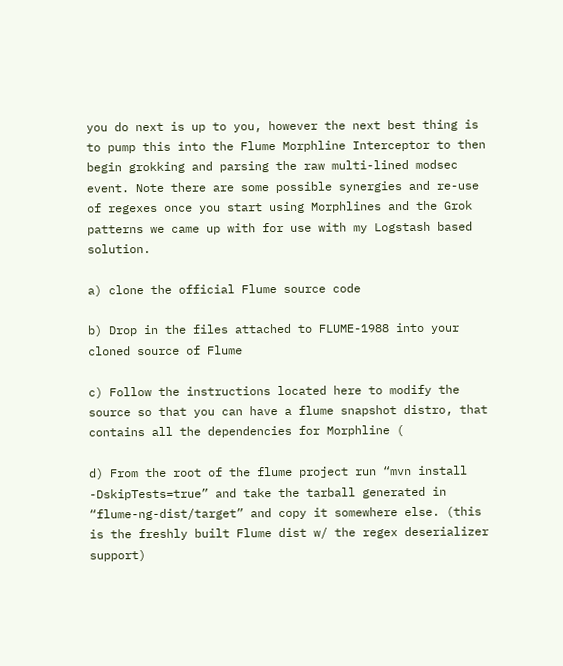you do next is up to you, however the next best thing is to pump this into the Flume Morphline Interceptor to then begin grokking and parsing the raw multi-lined modsec event. Note there are some possible synergies and re-use of regexes once you start using Morphlines and the Grok patterns we came up with for use with my Logstash based solution.

a) clone the official Flume source code

b) Drop in the files attached to FLUME-1988 into your cloned source of Flume

c) Follow the instructions located here to modify the source so that you can have a flume snapshot distro, that contains all the dependencies for Morphline (

d) From the root of the flume project run “mvn install -DskipTests=true” and take the tarball generated in “flume-ng-dist/target” and copy it somewhere else. (this is the freshly built Flume dist w/ the regex deserializer support)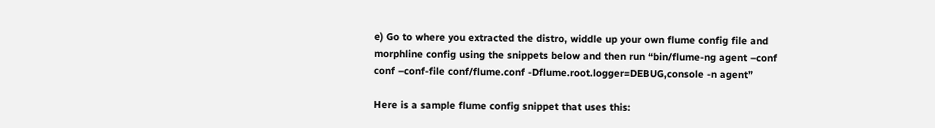e) Go to where you extracted the distro, widdle up your own flume config file and morphline config using the snippets below and then run “bin/flume-ng agent –conf conf –conf-file conf/flume.conf -Dflume.root.logger=DEBUG,console -n agent”

Here is a sample flume config snippet that uses this: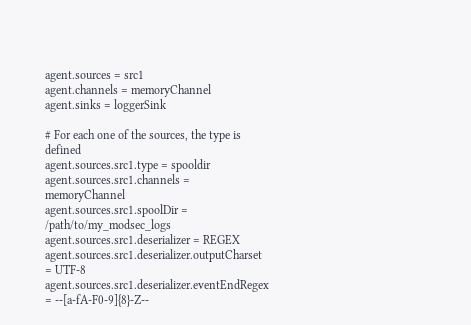agent.sources = src1
agent.channels = memoryChannel
agent.sinks = loggerSink

# For each one of the sources, the type is defined
agent.sources.src1.type = spooldir
agent.sources.src1.channels = memoryChannel
agent.sources.src1.spoolDir = /path/to/my_modsec_logs
agent.sources.src1.deserializer = REGEX
agent.sources.src1.deserializer.outputCharset = UTF-8
agent.sources.src1.deserializer.eventEndRegex = --[a-fA-F0-9]{8}-Z--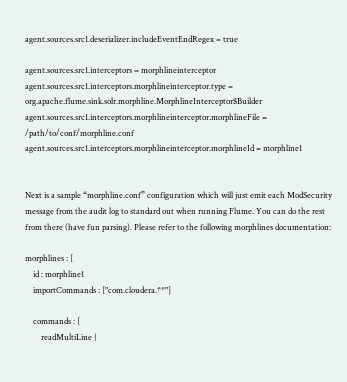agent.sources.src1.deserializer.includeEventEndRegex = true

agent.sources.src1.interceptors = morphlineinterceptor
agent.sources.src1.interceptors.morphlineinterceptor.type = org.apache.flume.sink.solr.morphline.MorphlineInterceptor$Builder
agent.sources.src1.interceptors.morphlineinterceptor.morphlineFile = /path/to/conf/morphline.conf
agent.sources.src1.interceptors.morphlineinterceptor.morphlineId = morphline1


Next is a sample “morphline.conf” configuration which will just emit each ModSecurity message from the audit log to standard out when running Flume. You can do the rest from there (have fun parsing). Please refer to the following morphlines documentation:

morphlines : [
    id : morphline1
    importCommands : ["com.cloudera.**"]

    commands : [
        readMultiLine {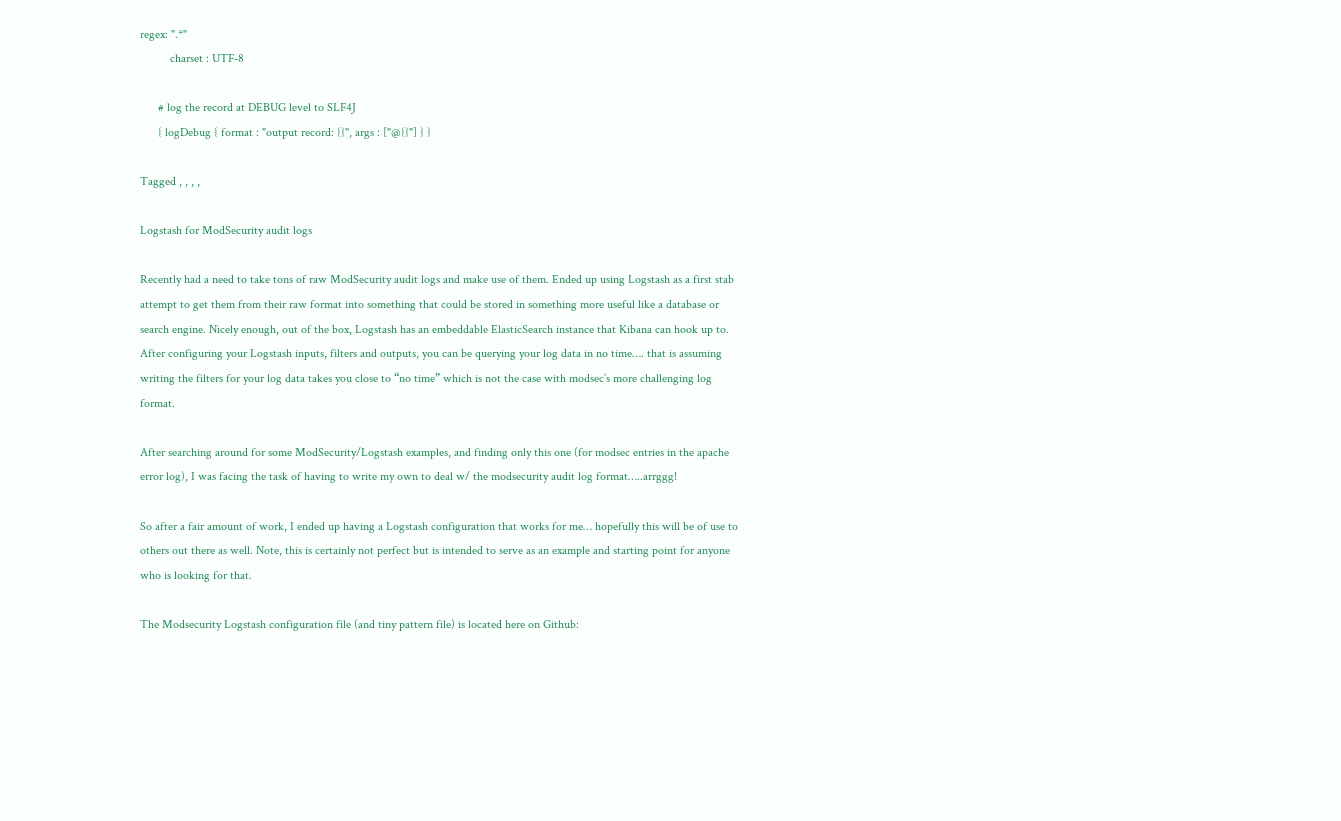regex: ".*"
          charset : UTF-8

      # log the record at DEBUG level to SLF4J
      { logDebug { format : "output record: {}", args : ["@{}"] } }

Tagged , , , ,

Logstash for ModSecurity audit logs

Recently had a need to take tons of raw ModSecurity audit logs and make use of them. Ended up using Logstash as a first stab attempt to get them from their raw format into something that could be stored in something more useful like a database or search engine. Nicely enough, out of the box, Logstash has an embeddable ElasticSearch instance that Kibana can hook up to.  After configuring your Logstash inputs, filters and outputs, you can be querying your log data in no time…. that is assuming writing the filters for your log data takes you close to “no time” which is not the case with modsec’s more challenging log format.

After searching around for some ModSecurity/Logstash examples, and finding only this one (for modsec entries in the apache error log), I was facing the task of having to write my own to deal w/ the modsecurity audit log format…..arrggg!

So after a fair amount of work, I ended up having a Logstash configuration that works for me… hopefully this will be of use to others out there as well. Note, this is certainly not perfect but is intended to serve as an example and starting point for anyone who is looking for that.

The Modsecurity Logstash configuration file (and tiny pattern file) is located here on Github: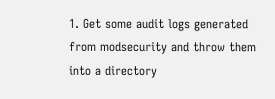1. Get some audit logs generated from modsecurity and throw them into a directory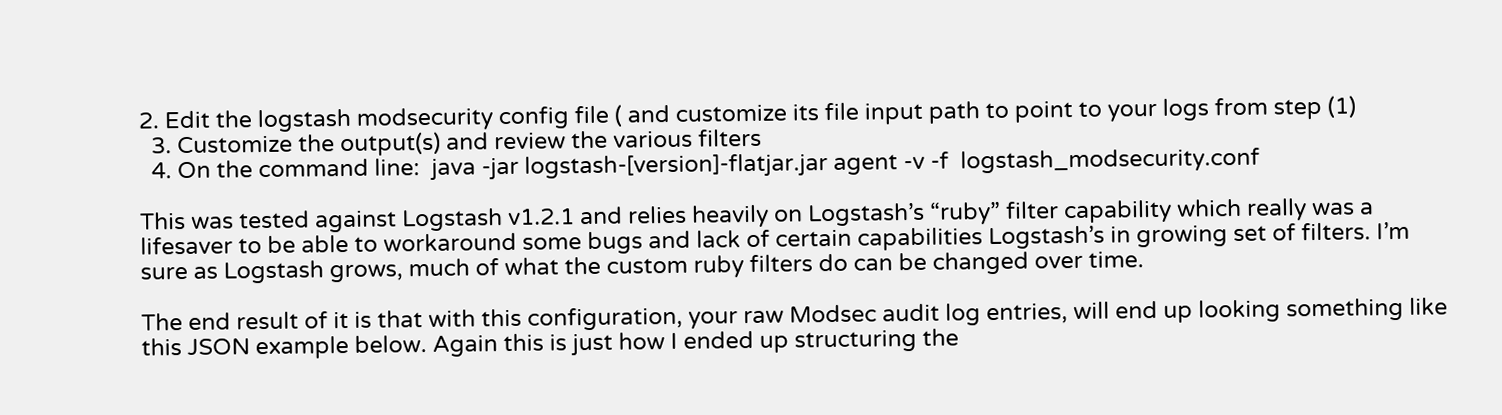2. Edit the logstash modsecurity config file ( and customize its file input path to point to your logs from step (1)
  3. Customize the output(s) and review the various filters
  4. On the command line:  java -jar logstash-[version]-flatjar.jar agent -v -f  logstash_modsecurity.conf

This was tested against Logstash v1.2.1 and relies heavily on Logstash’s “ruby” filter capability which really was a lifesaver to be able to workaround some bugs and lack of certain capabilities Logstash’s in growing set of filters. I’m sure as Logstash grows, much of what the custom ruby filters do can be changed over time.

The end result of it is that with this configuration, your raw Modsec audit log entries, will end up looking something like this JSON example below. Again this is just how I ended up structuring the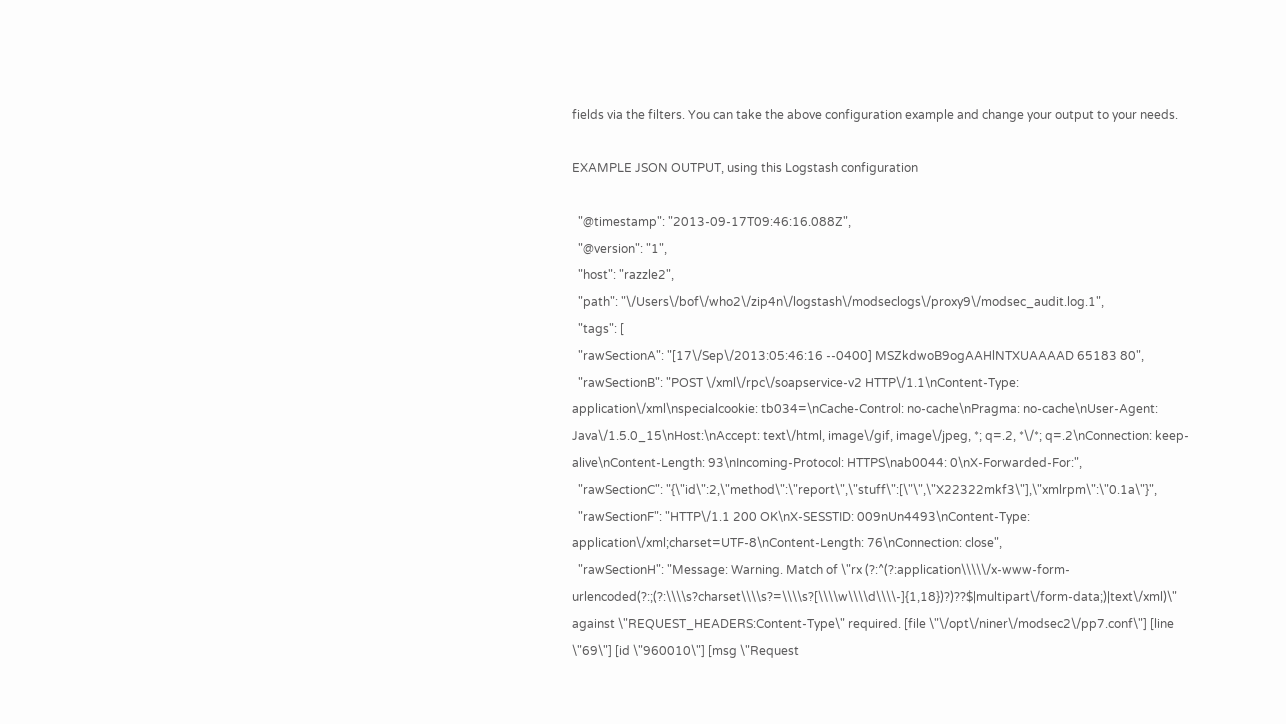fields via the filters. You can take the above configuration example and change your output to your needs.

EXAMPLE JSON OUTPUT, using this Logstash configuration

  "@timestamp": "2013-09-17T09:46:16.088Z",
  "@version": "1",
  "host": "razzle2",
  "path": "\/Users\/bof\/who2\/zip4n\/logstash\/modseclogs\/proxy9\/modsec_audit.log.1",
  "tags": [
  "rawSectionA": "[17\/Sep\/2013:05:46:16 --0400] MSZkdwoB9ogAAHlNTXUAAAAD 65183 80",
  "rawSectionB": "POST \/xml\/rpc\/soapservice-v2 HTTP\/1.1\nContent-Type: application\/xml\nspecialcookie: tb034=\nCache-Control: no-cache\nPragma: no-cache\nUser-Agent: Java\/1.5.0_15\nHost:\nAccept: text\/html, image\/gif, image\/jpeg, *; q=.2, *\/*; q=.2\nConnection: keep-alive\nContent-Length: 93\nIncoming-Protocol: HTTPS\nab0044: 0\nX-Forwarded-For:",
  "rawSectionC": "{\"id\":2,\"method\":\"report\",\"stuff\":[\"\",\"X22322mkf3\"],\"xmlrpm\":\"0.1a\"}",
  "rawSectionF": "HTTP\/1.1 200 OK\nX-SESSTID: 009nUn4493\nContent-Type: application\/xml;charset=UTF-8\nContent-Length: 76\nConnection: close",
  "rawSectionH": "Message: Warning. Match of \"rx (?:^(?:application\\\\\/x-www-form-urlencoded(?:;(?:\\\\s?charset\\\\s?=\\\\s?[\\\\w\\\\d\\\\-]{1,18})?)??$|multipart\/form-data;)|text\/xml)\" against \"REQUEST_HEADERS:Content-Type\" required. [file \"\/opt\/niner\/modsec2\/pp7.conf\"] [line \"69\"] [id \"960010\"] [msg \"Request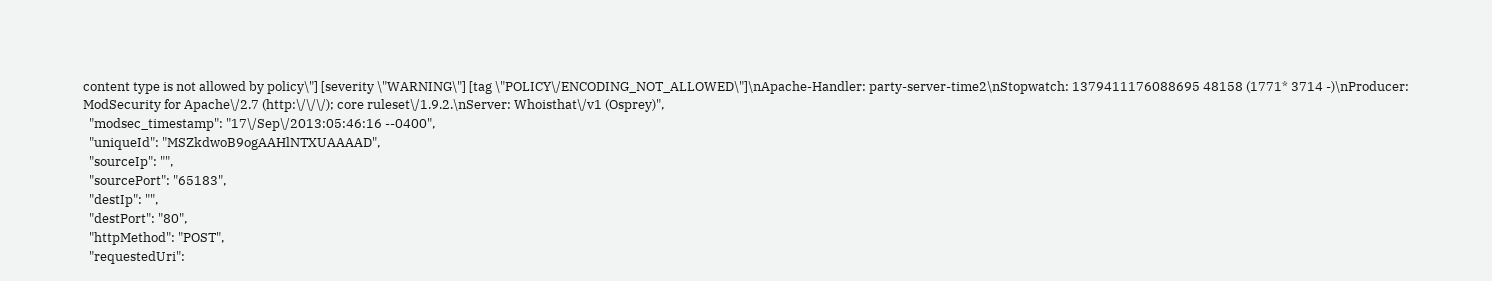content type is not allowed by policy\"] [severity \"WARNING\"] [tag \"POLICY\/ENCODING_NOT_ALLOWED\"]\nApache-Handler: party-server-time2\nStopwatch: 1379411176088695 48158 (1771* 3714 -)\nProducer: ModSecurity for Apache\/2.7 (http:\/\/\/); core ruleset\/1.9.2.\nServer: Whoisthat\/v1 (Osprey)",
  "modsec_timestamp": "17\/Sep\/2013:05:46:16 --0400",
  "uniqueId": "MSZkdwoB9ogAAHlNTXUAAAAD",
  "sourceIp": "",
  "sourcePort": "65183",
  "destIp": "",
  "destPort": "80",
  "httpMethod": "POST",
  "requestedUri":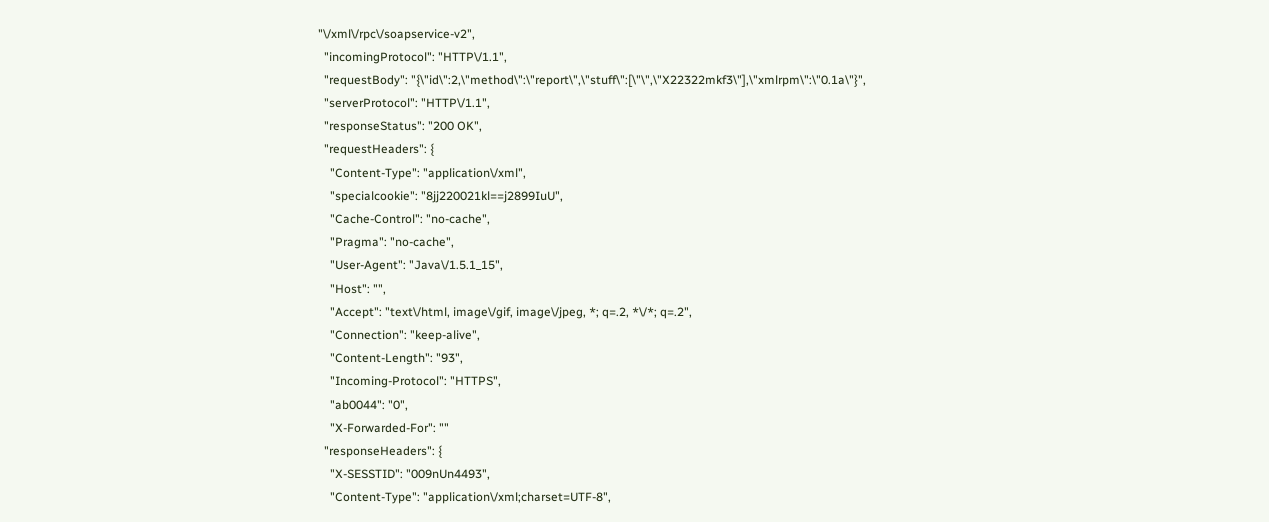"\/xml\/rpc\/soapservice-v2",
  "incomingProtocol": "HTTP\/1.1",
  "requestBody": "{\"id\":2,\"method\":\"report\",\"stuff\":[\"\",\"X22322mkf3\"],\"xmlrpm\":\"0.1a\"}",
  "serverProtocol": "HTTP\/1.1",
  "responseStatus": "200 OK",
  "requestHeaders": {
    "Content-Type": "application\/xml",
    "specialcookie": "8jj220021kl==j2899IuU",
    "Cache-Control": "no-cache",
    "Pragma": "no-cache",
    "User-Agent": "Java\/1.5.1_15",
    "Host": "",
    "Accept": "text\/html, image\/gif, image\/jpeg, *; q=.2, *\/*; q=.2",
    "Connection": "keep-alive",
    "Content-Length": "93",
    "Incoming-Protocol": "HTTPS",
    "ab0044": "0",
    "X-Forwarded-For": ""
  "responseHeaders": {
    "X-SESSTID": "009nUn4493",
    "Content-Type": "application\/xml;charset=UTF-8",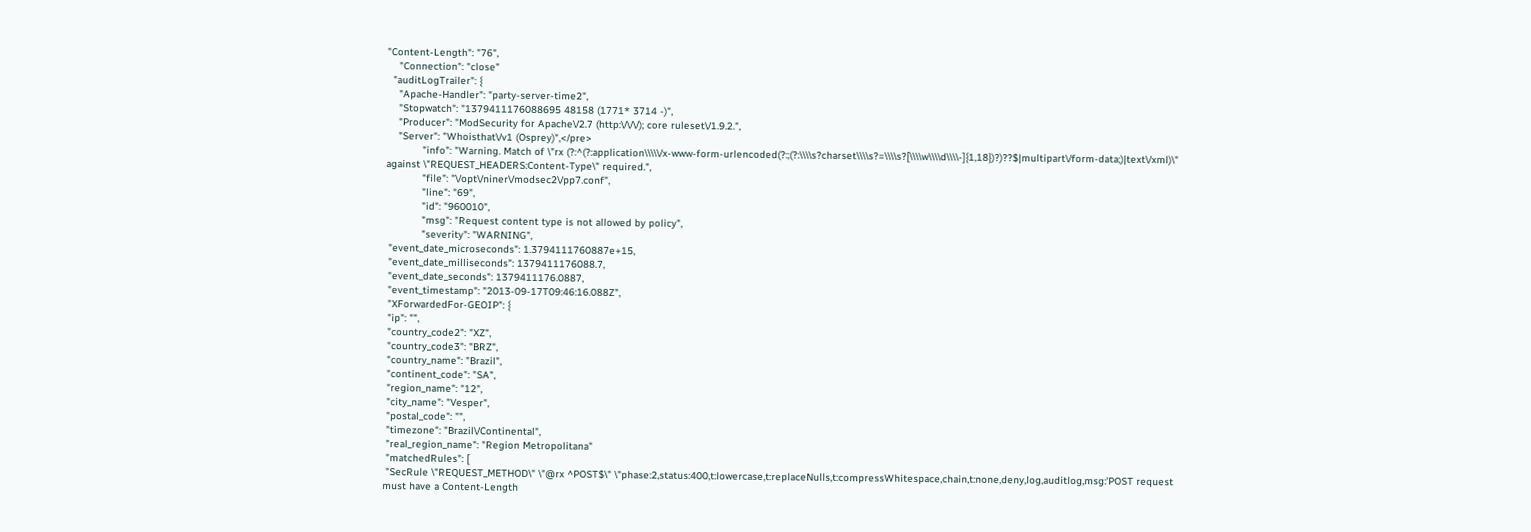"Content-Length": "76",
    "Connection": "close"
  "auditLogTrailer": {
    "Apache-Handler": "party-server-time2",
    "Stopwatch": "1379411176088695 48158 (1771* 3714 -)",
    "Producer": "ModSecurity for Apache\/2.7 (http:\/\/\/); core ruleset\/1.9.2.",
    "Server": "Whoisthat\/v1 (Osprey)",</pre>
            "info": "Warning. Match of \"rx (?:^(?:application\\\\\/x-www-form-urlencoded(?:;(?:\\\\s?charset\\\\s?=\\\\s?[\\\\w\\\\d\\\\-]{1,18})?)??$|multipart\/form-data;)|text\/xml)\" against \"REQUEST_HEADERS:Content-Type\" required.",
            "file": "\/opt\/niner\/modsec2\/pp7.conf",
            "line": "69",
            "id": "960010",
            "msg": "Request content type is not allowed by policy",
            "severity": "WARNING",
 "event_date_microseconds": 1.3794111760887e+15,
 "event_date_milliseconds": 1379411176088.7,
 "event_date_seconds": 1379411176.0887,
 "event_timestamp": "2013-09-17T09:46:16.088Z",
 "XForwardedFor-GEOIP": {
 "ip": "",
 "country_code2": "XZ",
 "country_code3": "BRZ",
 "country_name": "Brazil",
 "continent_code": "SA",
 "region_name": "12",
 "city_name": "Vesper",
 "postal_code": "",
 "timezone": "Brazil\/Continental",
 "real_region_name": "Region Metropolitana"
 "matchedRules": [
 "SecRule \"REQUEST_METHOD\" \"@rx ^POST$\" \"phase:2,status:400,t:lowercase,t:replaceNulls,t:compressWhitespace,chain,t:none,deny,log,auditlog,msg:'POST request must have a Content-Length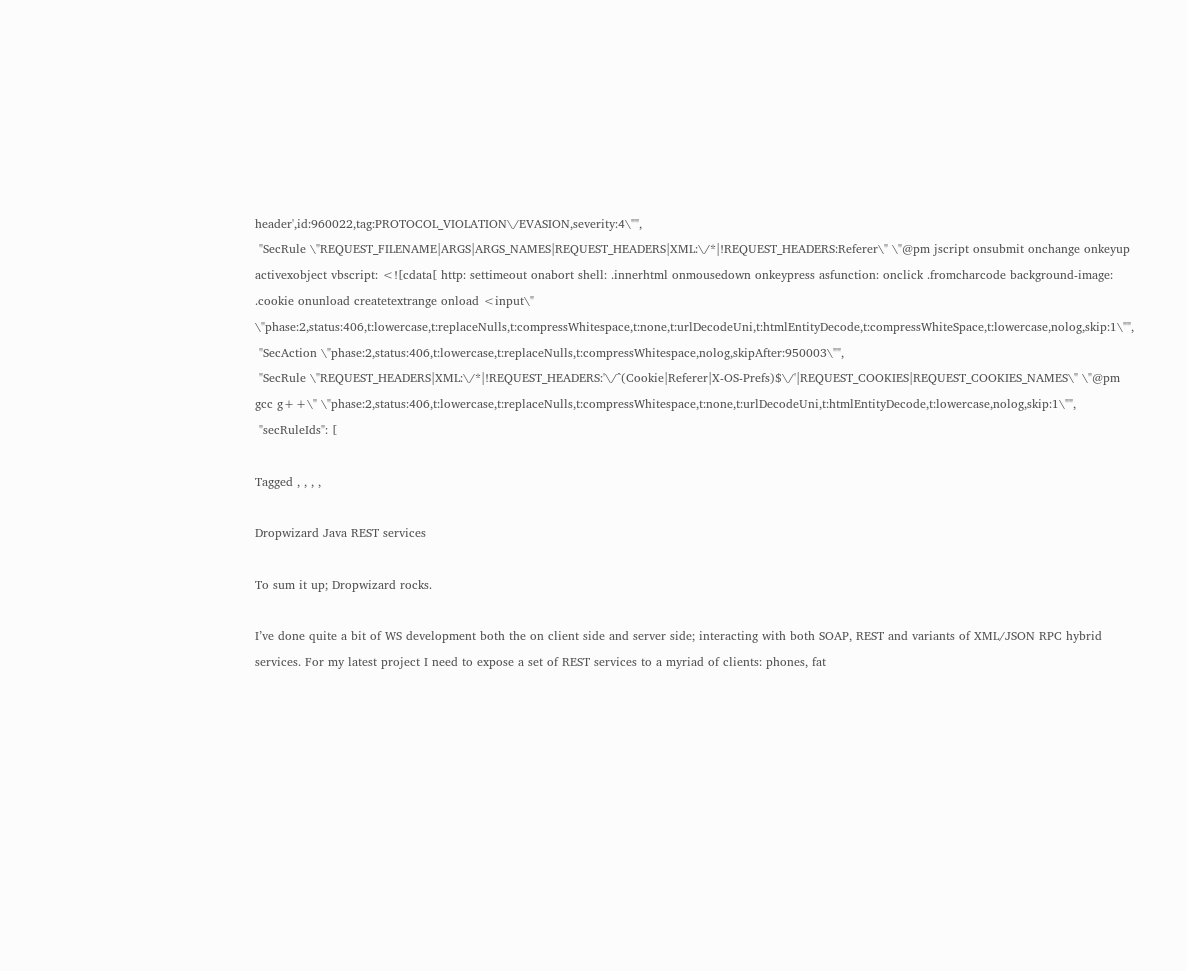header',id:960022,tag:PROTOCOL_VIOLATION\/EVASION,severity:4\"",
 "SecRule \"REQUEST_FILENAME|ARGS|ARGS_NAMES|REQUEST_HEADERS|XML:\/*|!REQUEST_HEADERS:Referer\" \"@pm jscript onsubmit onchange onkeyup activexobject vbscript: <![cdata[ http: settimeout onabort shell: .innerhtml onmousedown onkeypress asfunction: onclick .fromcharcode background-image: .cookie onunload createtextrange onload <input\" \"phase:2,status:406,t:lowercase,t:replaceNulls,t:compressWhitespace,t:none,t:urlDecodeUni,t:htmlEntityDecode,t:compressWhiteSpace,t:lowercase,nolog,skip:1\"",
 "SecAction \"phase:2,status:406,t:lowercase,t:replaceNulls,t:compressWhitespace,nolog,skipAfter:950003\"",
 "SecRule \"REQUEST_HEADERS|XML:\/*|!REQUEST_HEADERS:'\/^(Cookie|Referer|X-OS-Prefs)$\/'|REQUEST_COOKIES|REQUEST_COOKIES_NAMES\" \"@pm gcc g++\" \"phase:2,status:406,t:lowercase,t:replaceNulls,t:compressWhitespace,t:none,t:urlDecodeUni,t:htmlEntityDecode,t:lowercase,nolog,skip:1\"",
 "secRuleIds": [

Tagged , , , ,

Dropwizard Java REST services

To sum it up; Dropwizard rocks.

I’ve done quite a bit of WS development both the on client side and server side; interacting with both SOAP, REST and variants of XML/JSON RPC hybrid services. For my latest project I need to expose a set of REST services to a myriad of clients: phones, fat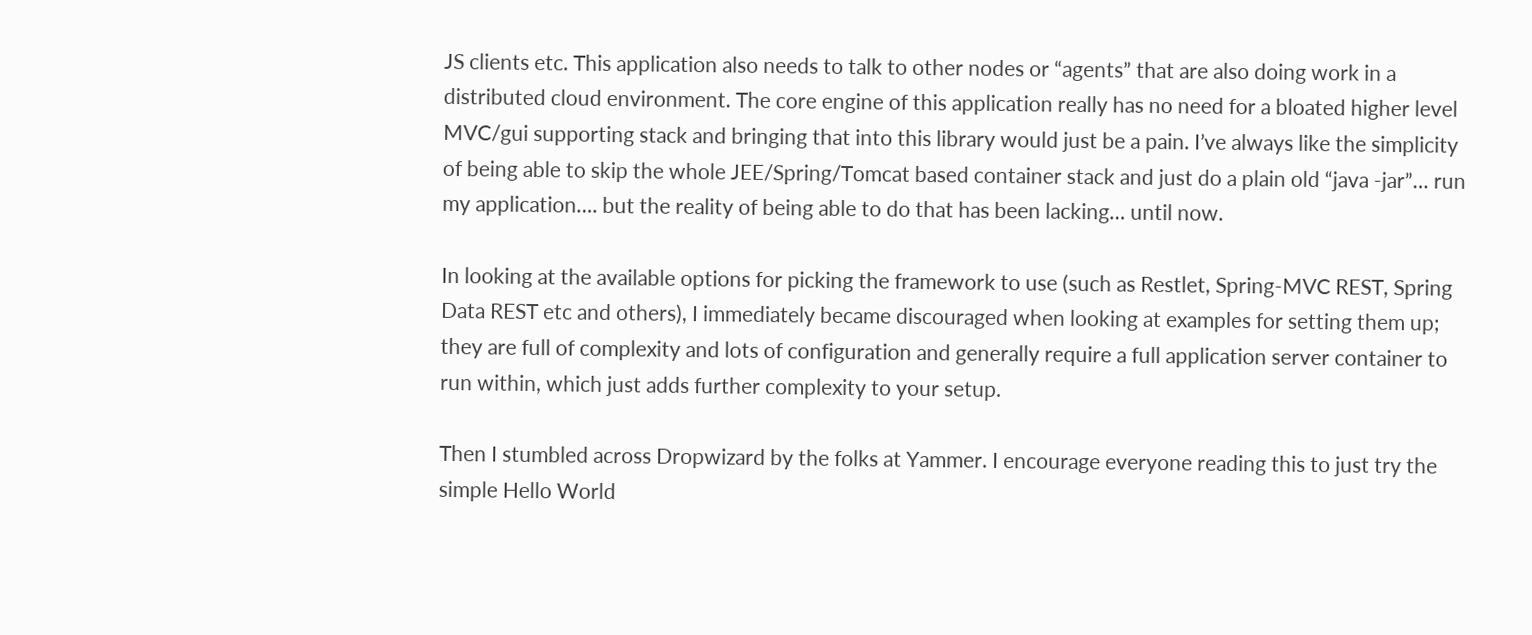JS clients etc. This application also needs to talk to other nodes or “agents” that are also doing work in a distributed cloud environment. The core engine of this application really has no need for a bloated higher level MVC/gui supporting stack and bringing that into this library would just be a pain. I’ve always like the simplicity of being able to skip the whole JEE/Spring/Tomcat based container stack and just do a plain old “java -jar”… run my application…. but the reality of being able to do that has been lacking… until now.

In looking at the available options for picking the framework to use (such as Restlet, Spring-MVC REST, Spring Data REST etc and others), I immediately became discouraged when looking at examples for setting them up; they are full of complexity and lots of configuration and generally require a full application server container to run within, which just adds further complexity to your setup.

Then I stumbled across Dropwizard by the folks at Yammer. I encourage everyone reading this to just try the simple Hello World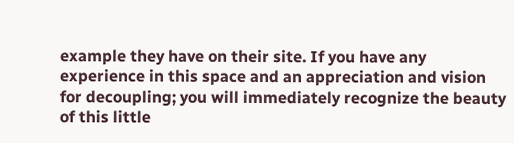example they have on their site. If you have any experience in this space and an appreciation and vision for decoupling; you will immediately recognize the beauty of this little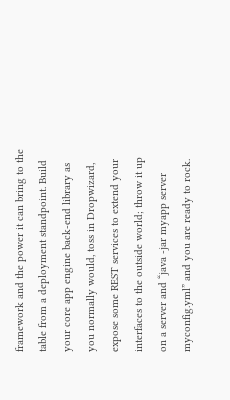framework and the power it can bring to the table from a deployment standpoint. Build your core app engine back-end library as you normally would, toss in Dropwizard, expose some REST services to extend your interfaces to the outside world; throw it up on a server and “java -jar myapp server myconfig.yml” and you are ready to rock.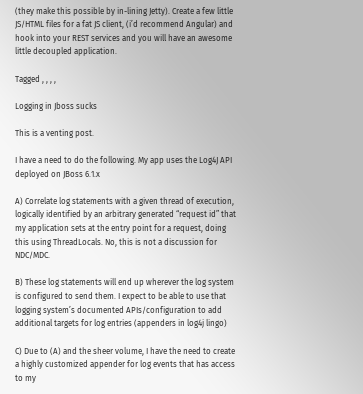(they make this possible by in-lining Jetty). Create a few little JS/HTML files for a fat JS client, (i’d recommend Angular) and hook into your REST services and you will have an awesome little decoupled application.

Tagged , , , ,

Logging in Jboss sucks

This is a venting post.

I have a need to do the following. My app uses the Log4J API deployed on JBoss 6.1.x

A) Correlate log statements with a given thread of execution, logically identified by an arbitrary generated “request id” that my application sets at the entry point for a request, doing this using ThreadLocals. No, this is not a discussion for NDC/MDC.

B) These log statements will end up wherever the log system is configured to send them. I expect to be able to use that logging system’s documented APIs/configuration to add additional targets for log entries (appenders in log4j lingo)

C) Due to (A) and the sheer volume, I have the need to create a highly customized appender for log events that has access to my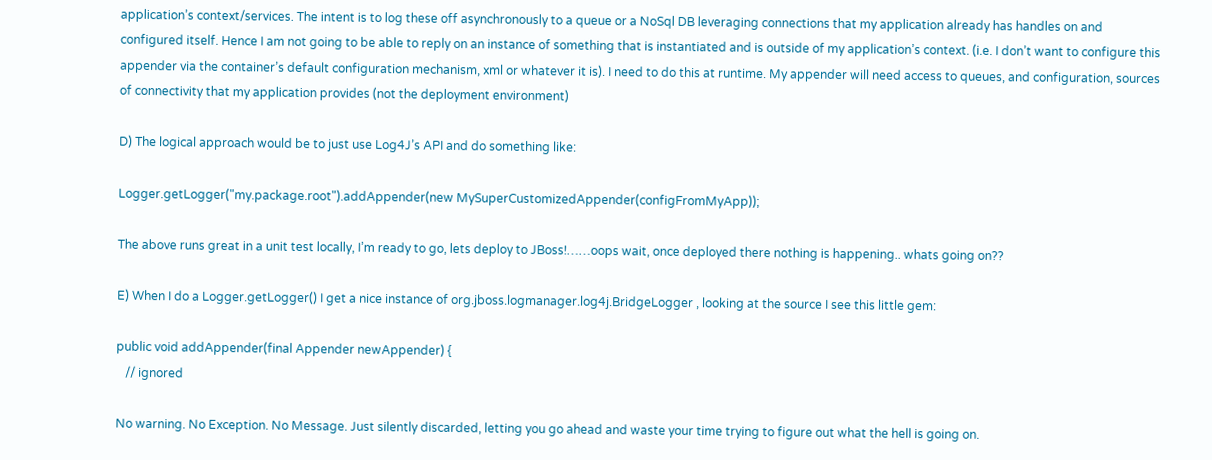application’s context/services. The intent is to log these off asynchronously to a queue or a NoSql DB leveraging connections that my application already has handles on and configured itself. Hence I am not going to be able to reply on an instance of something that is instantiated and is outside of my application’s context. (i.e. I don’t want to configure this appender via the container’s default configuration mechanism, xml or whatever it is). I need to do this at runtime. My appender will need access to queues, and configuration, sources of connectivity that my application provides (not the deployment environment)

D) The logical approach would be to just use Log4J’s API and do something like:

Logger.getLogger("my.package.root").addAppender(new MySuperCustomizedAppender(configFromMyApp));

The above runs great in a unit test locally, I’m ready to go, lets deploy to JBoss!……oops wait, once deployed there nothing is happening.. whats going on??

E) When I do a Logger.getLogger() I get a nice instance of org.jboss.logmanager.log4j.BridgeLogger , looking at the source I see this little gem:

public void addAppender(final Appender newAppender) {
   // ignored

No warning. No Exception. No Message. Just silently discarded, letting you go ahead and waste your time trying to figure out what the hell is going on.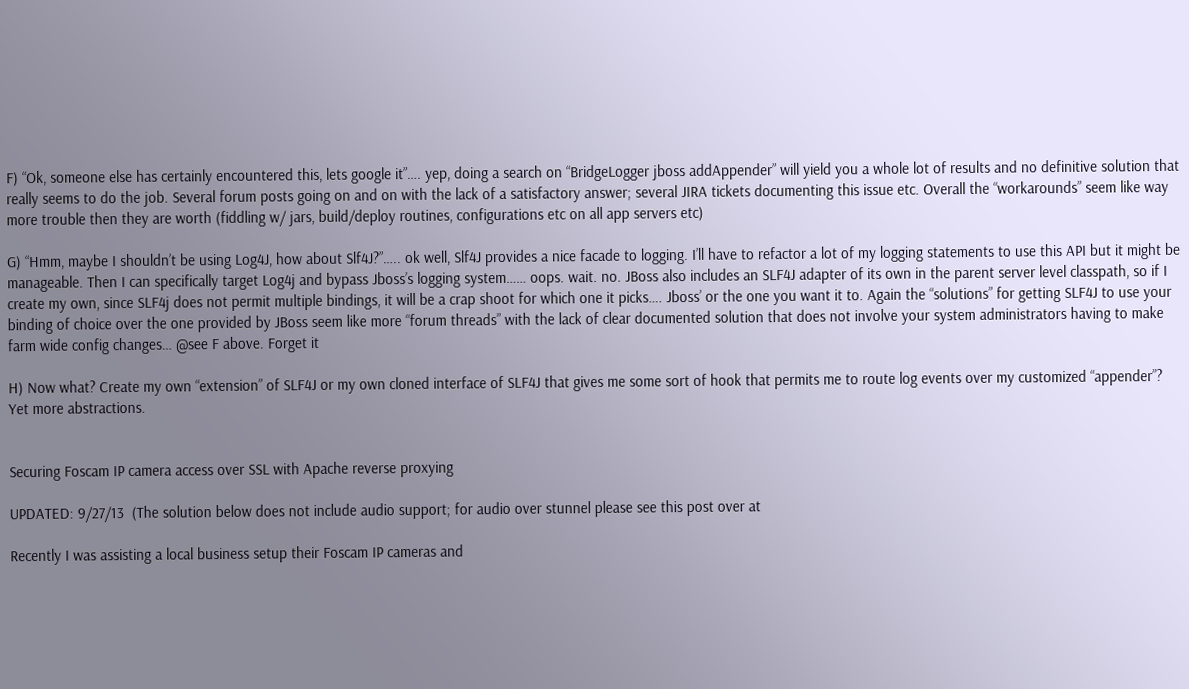F) “Ok, someone else has certainly encountered this, lets google it”…. yep, doing a search on “BridgeLogger jboss addAppender” will yield you a whole lot of results and no definitive solution that really seems to do the job. Several forum posts going on and on with the lack of a satisfactory answer; several JIRA tickets documenting this issue etc. Overall the “workarounds” seem like way more trouble then they are worth (fiddling w/ jars, build/deploy routines, configurations etc on all app servers etc)

G) “Hmm, maybe I shouldn’t be using Log4J, how about Slf4J?”….. ok well, Slf4J provides a nice facade to logging. I’ll have to refactor a lot of my logging statements to use this API but it might be manageable. Then I can specifically target Log4j and bypass Jboss’s logging system…… oops. wait. no. JBoss also includes an SLF4J adapter of its own in the parent server level classpath, so if I create my own, since SLF4j does not permit multiple bindings, it will be a crap shoot for which one it picks…. Jboss’ or the one you want it to. Again the “solutions” for getting SLF4J to use your binding of choice over the one provided by JBoss seem like more “forum threads” with the lack of clear documented solution that does not involve your system administrators having to make farm wide config changes… @see F above. Forget it

H) Now what? Create my own “extension” of SLF4J or my own cloned interface of SLF4J that gives me some sort of hook that permits me to route log events over my customized “appender”? Yet more abstractions.


Securing Foscam IP camera access over SSL with Apache reverse proxying

UPDATED: 9/27/13  (The solution below does not include audio support; for audio over stunnel please see this post over at

Recently I was assisting a local business setup their Foscam IP cameras and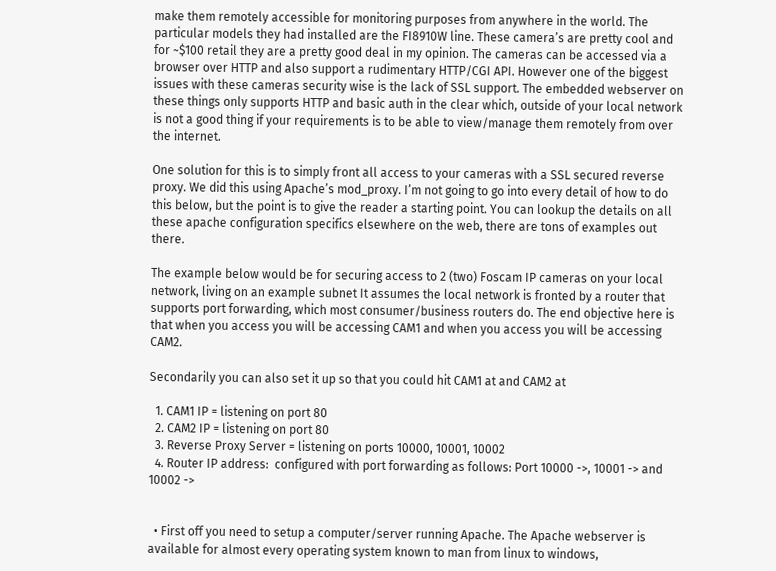make them remotely accessible for monitoring purposes from anywhere in the world. The particular models they had installed are the FI8910W line. These camera’s are pretty cool and for ~$100 retail they are a pretty good deal in my opinion. The cameras can be accessed via a browser over HTTP and also support a rudimentary HTTP/CGI API. However one of the biggest issues with these cameras security wise is the lack of SSL support. The embedded webserver on these things only supports HTTP and basic auth in the clear which, outside of your local network is not a good thing if your requirements is to be able to view/manage them remotely from over the internet.

One solution for this is to simply front all access to your cameras with a SSL secured reverse proxy. We did this using Apache’s mod_proxy. I’m not going to go into every detail of how to do this below, but the point is to give the reader a starting point. You can lookup the details on all these apache configuration specifics elsewhere on the web, there are tons of examples out there.

The example below would be for securing access to 2 (two) Foscam IP cameras on your local network, living on an example subnet It assumes the local network is fronted by a router that supports port forwarding, which most consumer/business routers do. The end objective here is that when you access you will be accessing CAM1 and when you access you will be accessing CAM2.

Secondarily you can also set it up so that you could hit CAM1 at and CAM2 at

  1. CAM1 IP = listening on port 80
  2. CAM2 IP = listening on port 80
  3. Reverse Proxy Server = listening on ports 10000, 10001, 10002
  4. Router IP address:  configured with port forwarding as follows: Port 10000 ->, 10001 -> and 10002 ->


  • First off you need to setup a computer/server running Apache. The Apache webserver is available for almost every operating system known to man from linux to windows,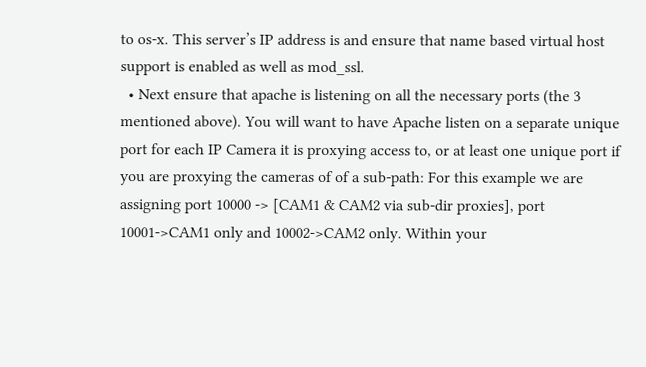to os-x. This server’s IP address is and ensure that name based virtual host support is enabled as well as mod_ssl.
  • Next ensure that apache is listening on all the necessary ports (the 3 mentioned above). You will want to have Apache listen on a separate unique port for each IP Camera it is proxying access to, or at least one unique port if you are proxying the cameras of of a sub-path: For this example we are assigning port 10000 -> [CAM1 & CAM2 via sub-dir proxies], port 10001->CAM1 only and 10002->CAM2 only. Within your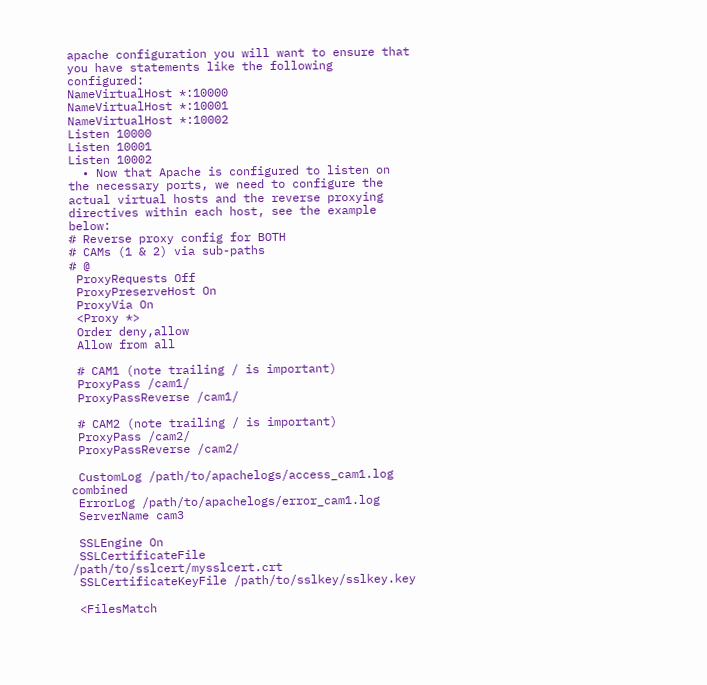apache configuration you will want to ensure that you have statements like the following configured:
NameVirtualHost *:10000
NameVirtualHost *:10001
NameVirtualHost *:10002
Listen 10000
Listen 10001
Listen 10002
  • Now that Apache is configured to listen on the necessary ports, we need to configure the actual virtual hosts and the reverse proxying directives within each host, see the example below:
# Reverse proxy config for BOTH
# CAMs (1 & 2) via sub-paths
# @
 ProxyRequests Off
 ProxyPreserveHost On
 ProxyVia On
 <Proxy *>
 Order deny,allow
 Allow from all

 # CAM1 (note trailing / is important)
 ProxyPass /cam1/
 ProxyPassReverse /cam1/

 # CAM2 (note trailing / is important)
 ProxyPass /cam2/
 ProxyPassReverse /cam2/

 CustomLog /path/to/apachelogs/access_cam1.log combined
 ErrorLog /path/to/apachelogs/error_cam1.log
 ServerName cam3

 SSLEngine On
 SSLCertificateFile /path/to/sslcert/mysslcert.crt
 SSLCertificateKeyFile /path/to/sslkey/sslkey.key

 <FilesMatch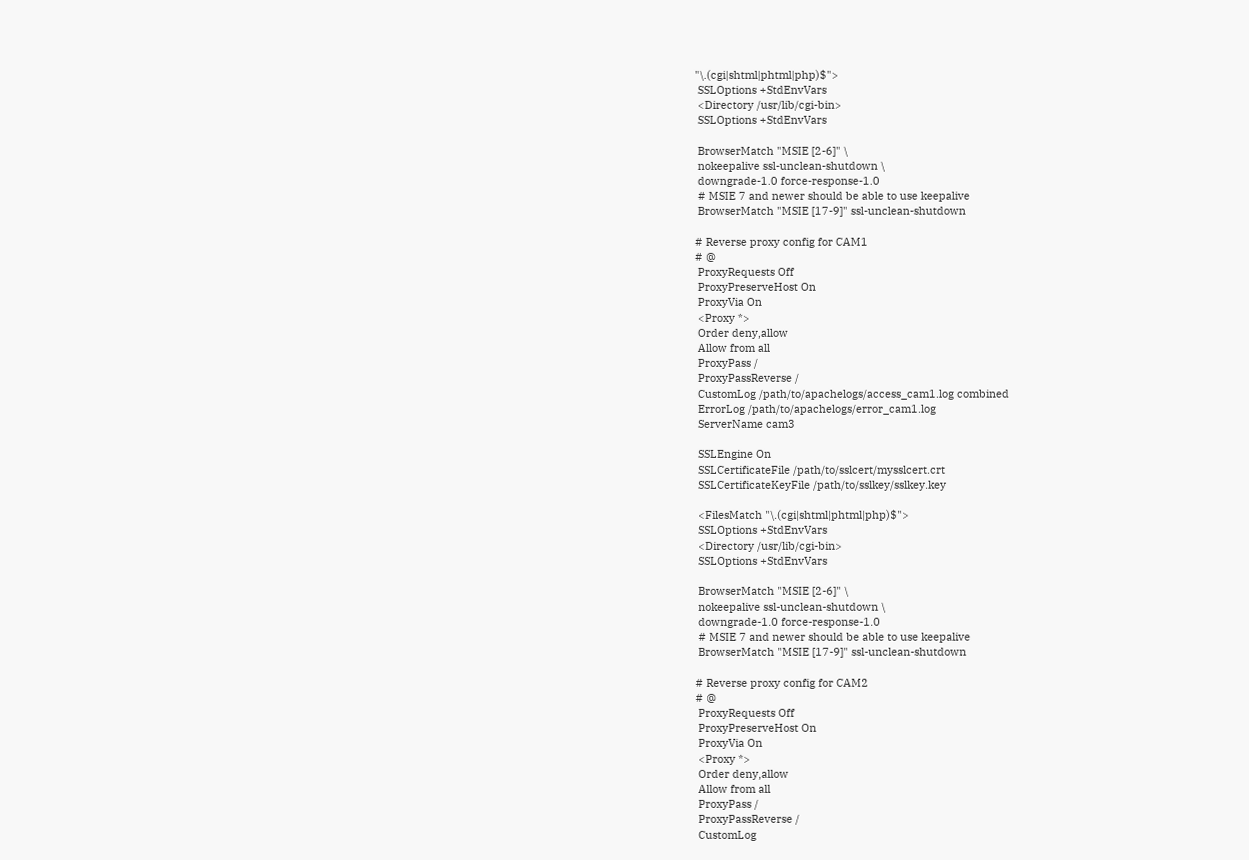"\.(cgi|shtml|phtml|php)$">
 SSLOptions +StdEnvVars
 <Directory /usr/lib/cgi-bin>
 SSLOptions +StdEnvVars

 BrowserMatch "MSIE [2-6]" \
 nokeepalive ssl-unclean-shutdown \
 downgrade-1.0 force-response-1.0
 # MSIE 7 and newer should be able to use keepalive
 BrowserMatch "MSIE [17-9]" ssl-unclean-shutdown

# Reverse proxy config for CAM1
# @
 ProxyRequests Off
 ProxyPreserveHost On
 ProxyVia On
 <Proxy *>
 Order deny,allow
 Allow from all
 ProxyPass /
 ProxyPassReverse /
 CustomLog /path/to/apachelogs/access_cam1.log combined
 ErrorLog /path/to/apachelogs/error_cam1.log
 ServerName cam3

 SSLEngine On
 SSLCertificateFile /path/to/sslcert/mysslcert.crt
 SSLCertificateKeyFile /path/to/sslkey/sslkey.key

 <FilesMatch "\.(cgi|shtml|phtml|php)$">
 SSLOptions +StdEnvVars
 <Directory /usr/lib/cgi-bin>
 SSLOptions +StdEnvVars

 BrowserMatch "MSIE [2-6]" \
 nokeepalive ssl-unclean-shutdown \
 downgrade-1.0 force-response-1.0
 # MSIE 7 and newer should be able to use keepalive
 BrowserMatch "MSIE [17-9]" ssl-unclean-shutdown

# Reverse proxy config for CAM2
# @
 ProxyRequests Off
 ProxyPreserveHost On
 ProxyVia On
 <Proxy *>
 Order deny,allow
 Allow from all
 ProxyPass /
 ProxyPassReverse /
 CustomLog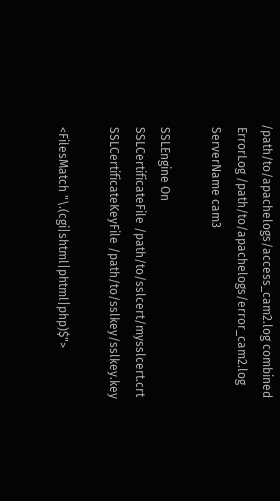/path/to/apachelogs/access_cam2.log combined
 ErrorLog /path/to/apachelogs/error_cam2.log
 ServerName cam3

 SSLEngine On
 SSLCertificateFile /path/to/sslcert/mysslcert.crt
 SSLCertificateKeyFile /path/to/sslkey/sslkey.key

 <FilesMatch "\.(cgi|shtml|phtml|php)$">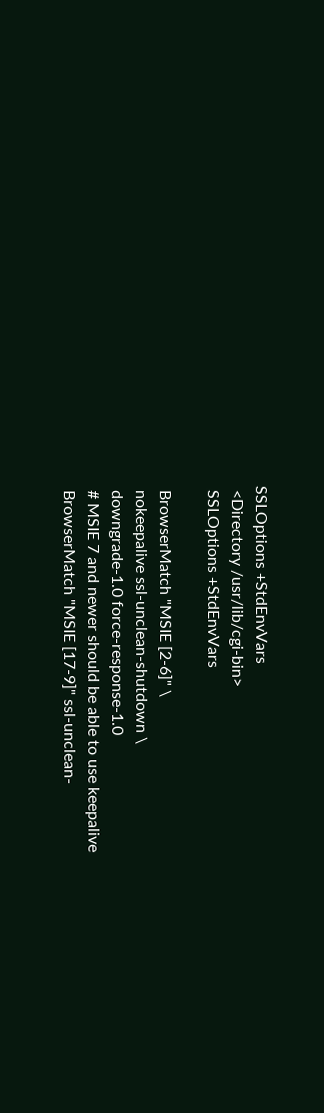SSLOptions +StdEnvVars
 <Directory /usr/lib/cgi-bin>
 SSLOptions +StdEnvVars

 BrowserMatch "MSIE [2-6]" \
 nokeepalive ssl-unclean-shutdown \
 downgrade-1.0 force-response-1.0
 # MSIE 7 and newer should be able to use keepalive
 BrowserMatch "MSIE [17-9]" ssl-unclean-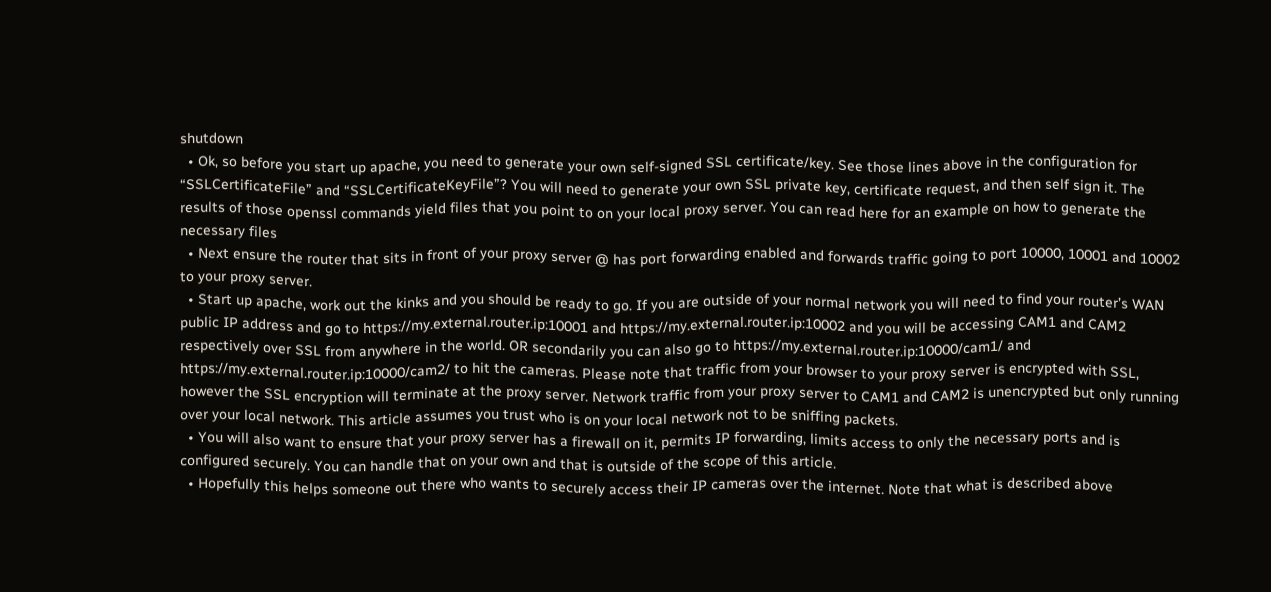shutdown
  • Ok, so before you start up apache, you need to generate your own self-signed SSL certificate/key. See those lines above in the configuration for “SSLCertificateFile” and “SSLCertificateKeyFile”? You will need to generate your own SSL private key, certificate request, and then self sign it. The results of those openssl commands yield files that you point to on your local proxy server. You can read here for an example on how to generate the necessary files
  • Next ensure the router that sits in front of your proxy server @ has port forwarding enabled and forwards traffic going to port 10000, 10001 and 10002 to your proxy server.
  • Start up apache, work out the kinks and you should be ready to go. If you are outside of your normal network you will need to find your router’s WAN public IP address and go to https://my.external.router.ip:10001 and https://my.external.router.ip:10002 and you will be accessing CAM1 and CAM2 respectively over SSL from anywhere in the world. OR secondarily you can also go to https://my.external.router.ip:10000/cam1/ and https://my.external.router.ip:10000/cam2/ to hit the cameras. Please note that traffic from your browser to your proxy server is encrypted with SSL, however the SSL encryption will terminate at the proxy server. Network traffic from your proxy server to CAM1 and CAM2 is unencrypted but only running over your local network. This article assumes you trust who is on your local network not to be sniffing packets.
  • You will also want to ensure that your proxy server has a firewall on it, permits IP forwarding, limits access to only the necessary ports and is configured securely. You can handle that on your own and that is outside of the scope of this article.
  • Hopefully this helps someone out there who wants to securely access their IP cameras over the internet. Note that what is described above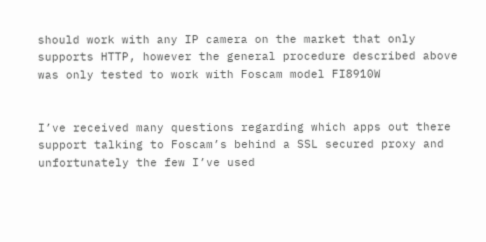should work with any IP camera on the market that only supports HTTP, however the general procedure described above was only tested to work with Foscam model FI8910W


I’ve received many questions regarding which apps out there support talking to Foscam’s behind a SSL secured proxy and unfortunately the few I’ve used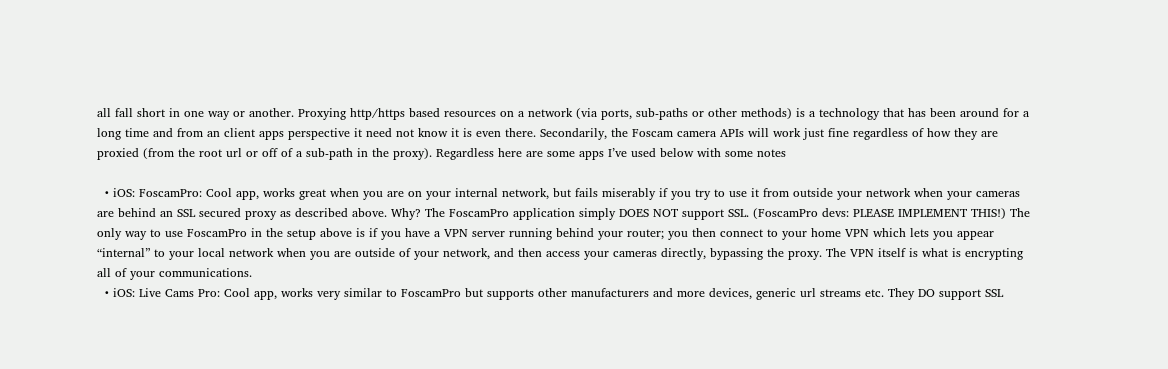all fall short in one way or another. Proxying http/https based resources on a network (via ports, sub-paths or other methods) is a technology that has been around for a long time and from an client apps perspective it need not know it is even there. Secondarily, the Foscam camera APIs will work just fine regardless of how they are proxied (from the root url or off of a sub-path in the proxy). Regardless here are some apps I’ve used below with some notes

  • iOS: FoscamPro: Cool app, works great when you are on your internal network, but fails miserably if you try to use it from outside your network when your cameras are behind an SSL secured proxy as described above. Why? The FoscamPro application simply DOES NOT support SSL. (FoscamPro devs: PLEASE IMPLEMENT THIS!) The only way to use FoscamPro in the setup above is if you have a VPN server running behind your router; you then connect to your home VPN which lets you appear “internal” to your local network when you are outside of your network, and then access your cameras directly, bypassing the proxy. The VPN itself is what is encrypting all of your communications.
  • iOS: Live Cams Pro: Cool app, works very similar to FoscamPro but supports other manufacturers and more devices, generic url streams etc. They DO support SSL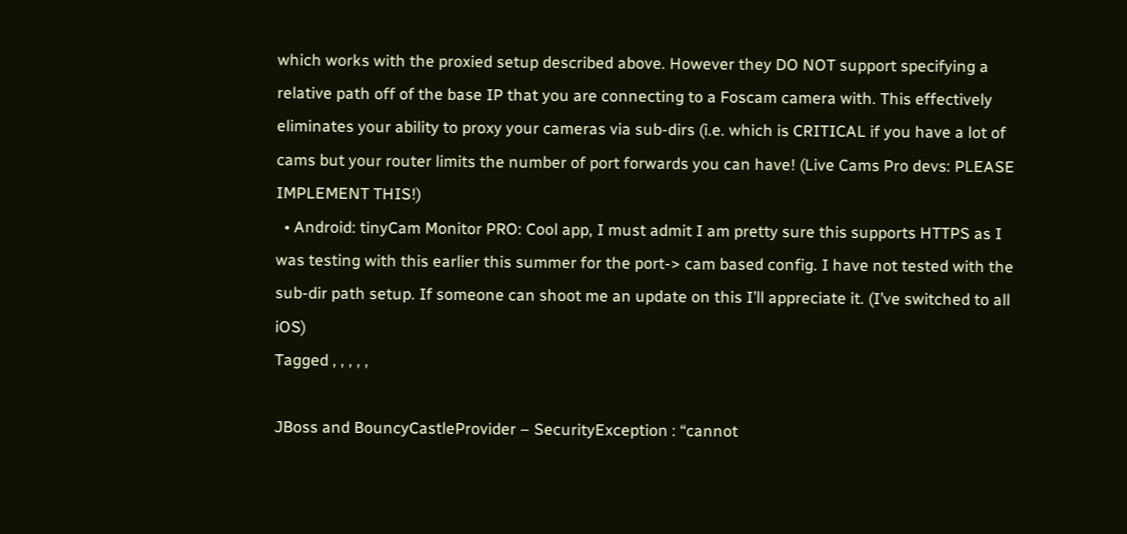which works with the proxied setup described above. However they DO NOT support specifying a relative path off of the base IP that you are connecting to a Foscam camera with. This effectively eliminates your ability to proxy your cameras via sub-dirs (i.e. which is CRITICAL if you have a lot of cams but your router limits the number of port forwards you can have! (Live Cams Pro devs: PLEASE IMPLEMENT THIS!)
  • Android: tinyCam Monitor PRO: Cool app, I must admit I am pretty sure this supports HTTPS as I was testing with this earlier this summer for the port-> cam based config. I have not tested with the sub-dir path setup. If someone can shoot me an update on this I’ll appreciate it. (I’ve switched to all iOS)
Tagged , , , , ,

JBoss and BouncyCastleProvider – SecurityException : “cannot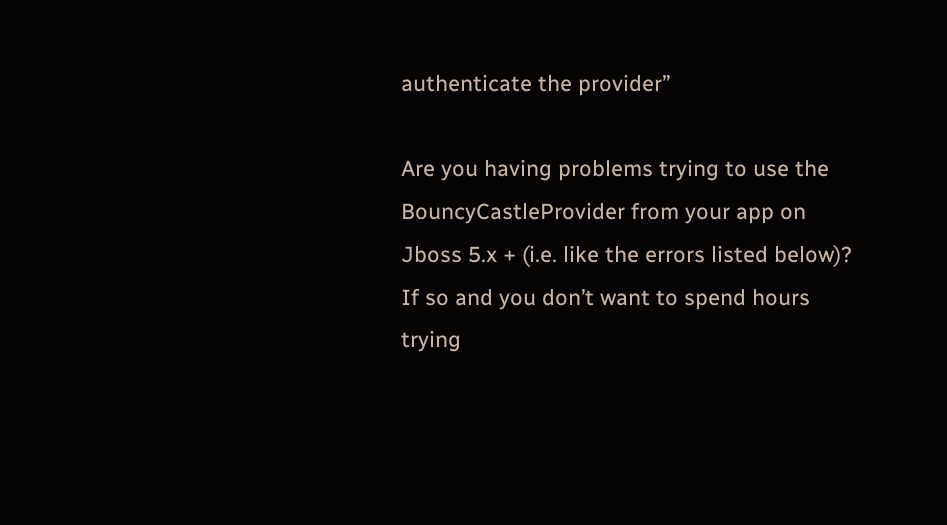authenticate the provider”

Are you having problems trying to use the BouncyCastleProvider from your app on Jboss 5.x + (i.e. like the errors listed below)? If so and you don’t want to spend hours trying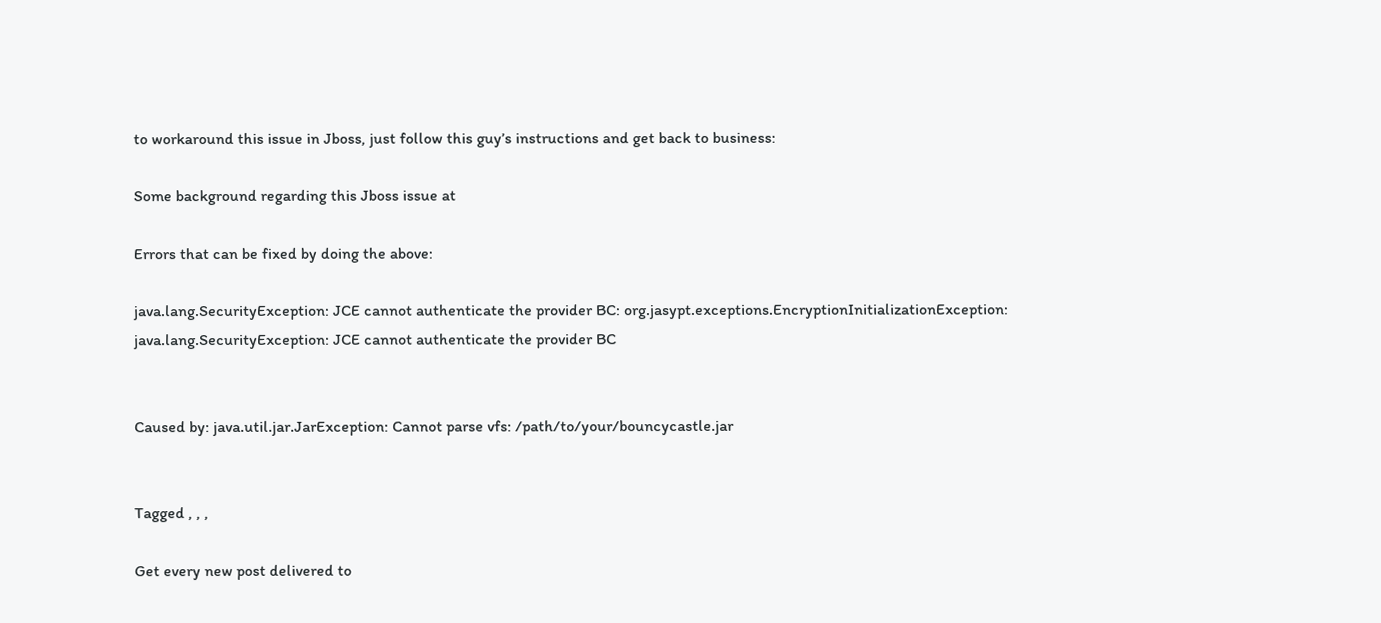to workaround this issue in Jboss, just follow this guy’s instructions and get back to business:

Some background regarding this Jboss issue at

Errors that can be fixed by doing the above:

java.lang.SecurityException: JCE cannot authenticate the provider BC: org.jasypt.exceptions.EncryptionInitializationException: java.lang.SecurityException: JCE cannot authenticate the provider BC


Caused by: java.util.jar.JarException: Cannot parse vfs: /path/to/your/bouncycastle.jar


Tagged , , ,

Get every new post delivered to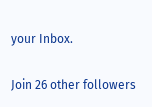your Inbox.

Join 26 other followers